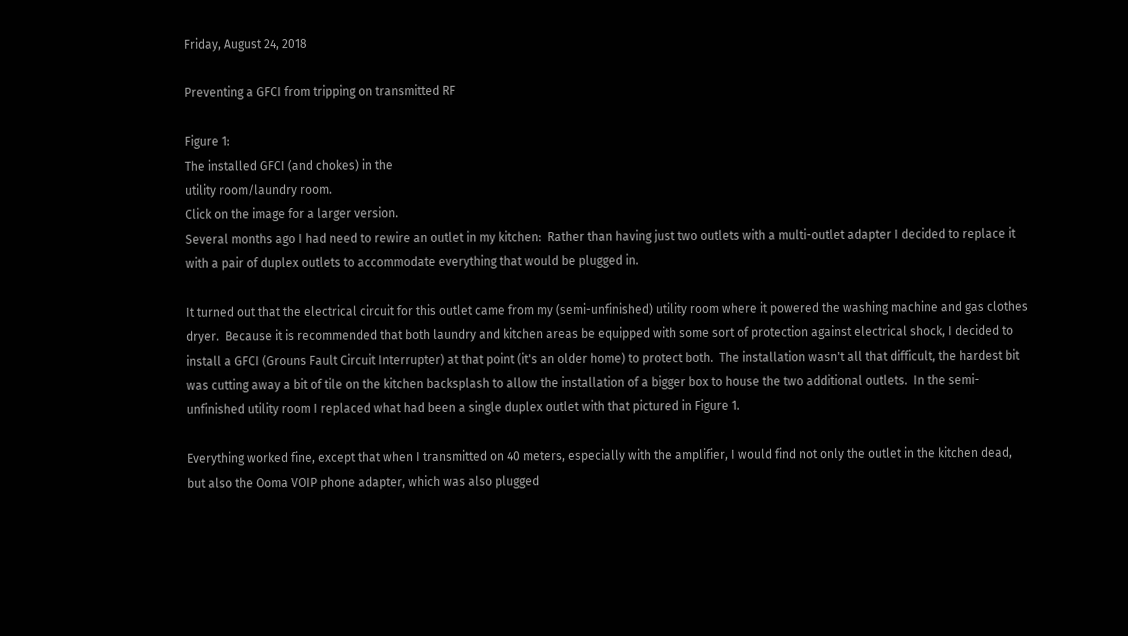Friday, August 24, 2018

Preventing a GFCI from tripping on transmitted RF

Figure 1:
The installed GFCI (and chokes) in the
utility room/laundry room.
Click on the image for a larger version.
Several months ago I had need to rewire an outlet in my kitchen:  Rather than having just two outlets with a multi-outlet adapter I decided to replace it with a pair of duplex outlets to accommodate everything that would be plugged in.

It turned out that the electrical circuit for this outlet came from my (semi-unfinished) utility room where it powered the washing machine and gas clothes dryer.  Because it is recommended that both laundry and kitchen areas be equipped with some sort of protection against electrical shock, I decided to install a GFCI (Grouns Fault Circuit Interrupter) at that point (it's an older home) to protect both.  The installation wasn't all that difficult, the hardest bit was cutting away a bit of tile on the kitchen backsplash to allow the installation of a bigger box to house the two additional outlets.  In the semi-unfinished utility room I replaced what had been a single duplex outlet with that pictured in Figure 1.

Everything worked fine, except that when I transmitted on 40 meters, especially with the amplifier, I would find not only the outlet in the kitchen dead, but also the Ooma VOIP phone adapter, which was also plugged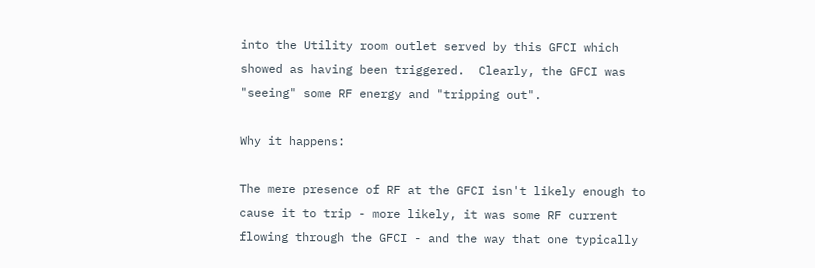into the Utility room outlet served by this GFCI which showed as having been triggered.  Clearly, the GFCI was "seeing" some RF energy and "tripping out".

Why it happens:

The mere presence of RF at the GFCI isn't likely enough to cause it to trip - more likely, it was some RF current flowing through the GFCI - and the way that one typically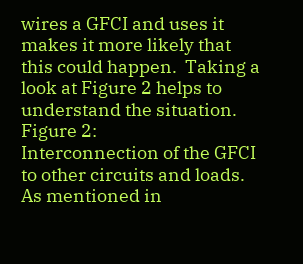wires a GFCI and uses it makes it more likely that this could happen.  Taking a look at Figure 2 helps to understand the situation.
Figure 2:
Interconnection of the GFCI to other circuits and loads.  As mentioned in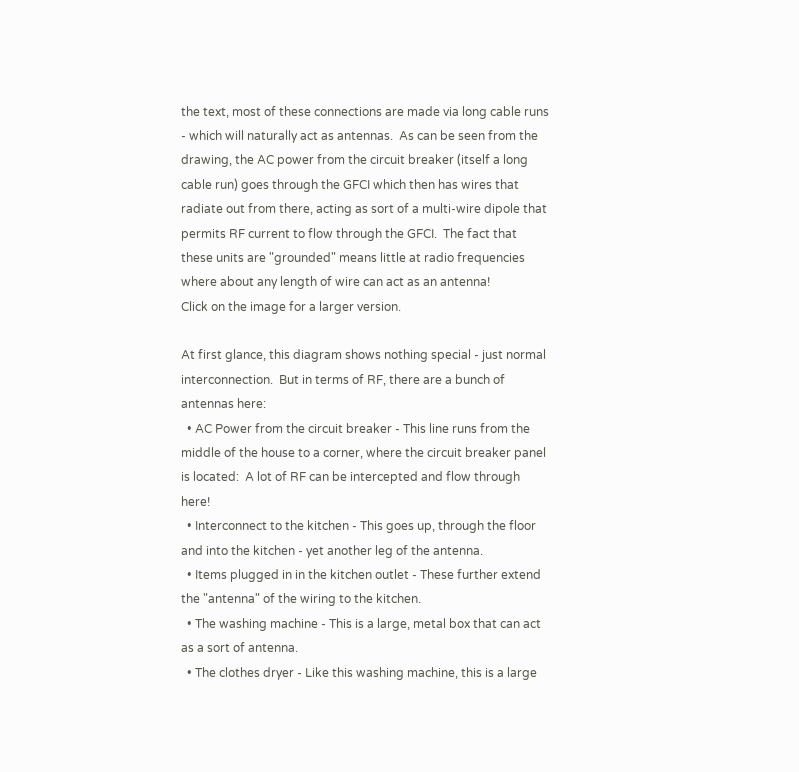the text, most of these connections are made via long cable runs - which will naturally act as antennas.  As can be seen from the drawing, the AC power from the circuit breaker (itself a long cable run) goes through the GFCI which then has wires that radiate out from there, acting as sort of a multi-wire dipole that permits RF current to flow through the GFCI.  The fact that these units are "grounded" means little at radio frequencies where about any length of wire can act as an antenna!
Click on the image for a larger version.

At first glance, this diagram shows nothing special - just normal interconnection.  But in terms of RF, there are a bunch of antennas here:
  • AC Power from the circuit breaker - This line runs from the middle of the house to a corner, where the circuit breaker panel is located:  A lot of RF can be intercepted and flow through here!
  • Interconnect to the kitchen - This goes up, through the floor and into the kitchen - yet another leg of the antenna.
  • Items plugged in in the kitchen outlet - These further extend the "antenna" of the wiring to the kitchen.
  • The washing machine - This is a large, metal box that can act as a sort of antenna.
  • The clothes dryer - Like this washing machine, this is a large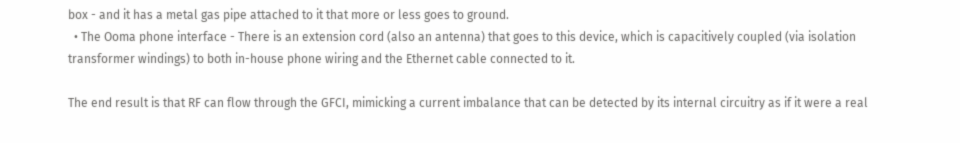box - and it has a metal gas pipe attached to it that more or less goes to ground.
  • The Ooma phone interface - There is an extension cord (also an antenna) that goes to this device, which is capacitively coupled (via isolation transformer windings) to both in-house phone wiring and the Ethernet cable connected to it.

The end result is that RF can flow through the GFCI, mimicking a current imbalance that can be detected by its internal circuitry as if it were a real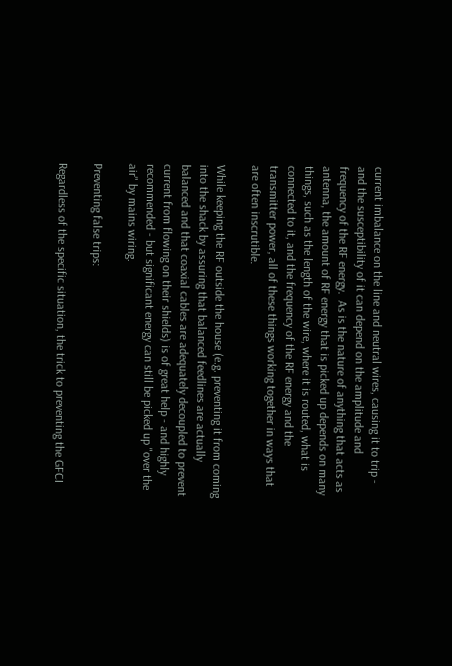current imbalance on the line and neutral wires, causing it to trip - and the susceptibility of it can depend on the amplitude and frequency of the RF energy.  As is the nature of anything that acts as antenna, the amount of RF energy that is picked up depends on many things, such as the length of the wire, where it is routed, what is connected to it, and the frequency of the RF energy and the transmitter power, all of these things working together in ways that are often inscrutible.

While keeping the RF outside the house (e.g. preventing it from coming into the shack by assuring that balanced feedlines are actually balanced and that coaxial cables are adequately decoupled to prevent current from flowing on their shields) is of great help - and highly recommended - but significant energy can still be picked up "over the air" by mains wiring.

Preventing false trips:

Regardless of the specific situation, the trick to preventing the GFCI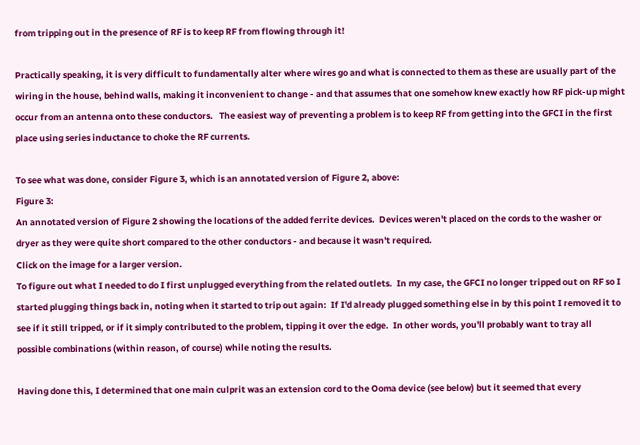from tripping out in the presence of RF is to keep RF from flowing through it!

Practically speaking, it is very difficult to fundamentally alter where wires go and what is connected to them as these are usually part of the wiring in the house, behind walls, making it inconvenient to change - and that assumes that one somehow knew exactly how RF pick-up might occur from an antenna onto these conductors.   The easiest way of preventing a problem is to keep RF from getting into the GFCI in the first place using series inductance to choke the RF currents.

To see what was done, consider Figure 3, which is an annotated version of Figure 2, above:
Figure 3:
An annotated version of Figure 2 showing the locations of the added ferrite devices.  Devices weren't placed on the cords to the washer or dryer as they were quite short compared to the other conductors - and because it wasn't required.
Click on the image for a larger version.
To figure out what I needed to do I first unplugged everything from the related outlets.  In my case, the GFCI no longer tripped out on RF so I started plugging things back in, noting when it started to trip out again:  If I'd already plugged something else in by this point I removed it to see if it still tripped, or if it simply contributed to the problem, tipping it over the edge.  In other words, you'll probably want to tray all possible combinations (within reason, of course) while noting the results.

Having done this, I determined that one main culprit was an extension cord to the Ooma device (see below) but it seemed that every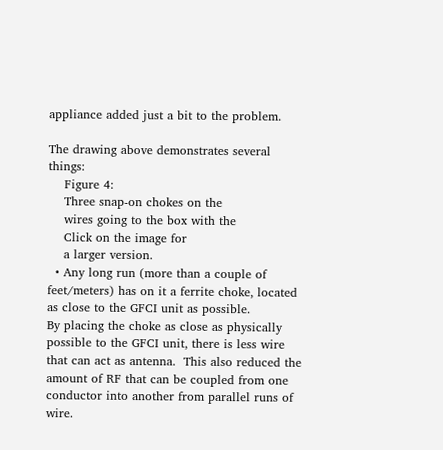appliance added just a bit to the problem.

The drawing above demonstrates several things:
    Figure 4:
    Three snap-on chokes on the
    wires going to the box with the
    Click on the image for
    a larger version.
  • Any long run (more than a couple of feet/meters) has on it a ferrite choke, located as close to the GFCI unit as possible.
By placing the choke as close as physically possible to the GFCI unit, there is less wire that can act as antenna.  This also reduced the amount of RF that can be coupled from one conductor into another from parallel runs of wire.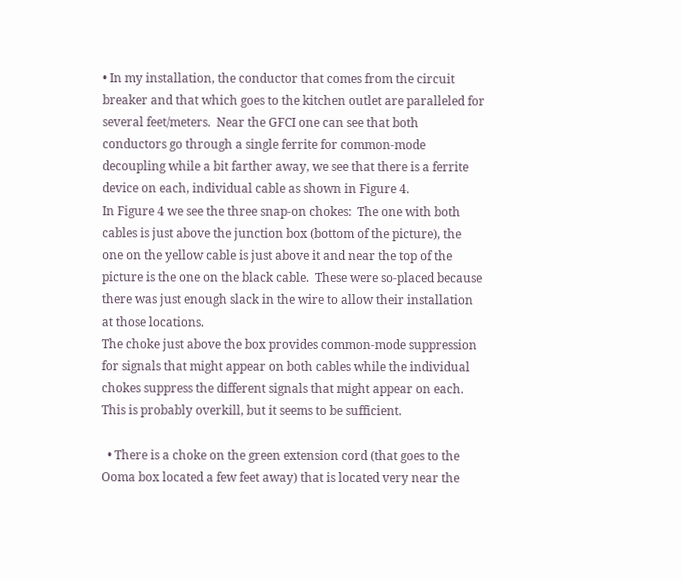• In my installation, the conductor that comes from the circuit breaker and that which goes to the kitchen outlet are paralleled for several feet/meters.  Near the GFCI one can see that both conductors go through a single ferrite for common-mode decoupling while a bit farther away, we see that there is a ferrite device on each, individual cable as shown in Figure 4.
In Figure 4 we see the three snap-on chokes:  The one with both cables is just above the junction box (bottom of the picture), the one on the yellow cable is just above it and near the top of the picture is the one on the black cable.  These were so-placed because there was just enough slack in the wire to allow their installation at those locations.
The choke just above the box provides common-mode suppression for signals that might appear on both cables while the individual chokes suppress the different signals that might appear on each.  This is probably overkill, but it seems to be sufficient.

  • There is a choke on the green extension cord (that goes to the Ooma box located a few feet away) that is located very near the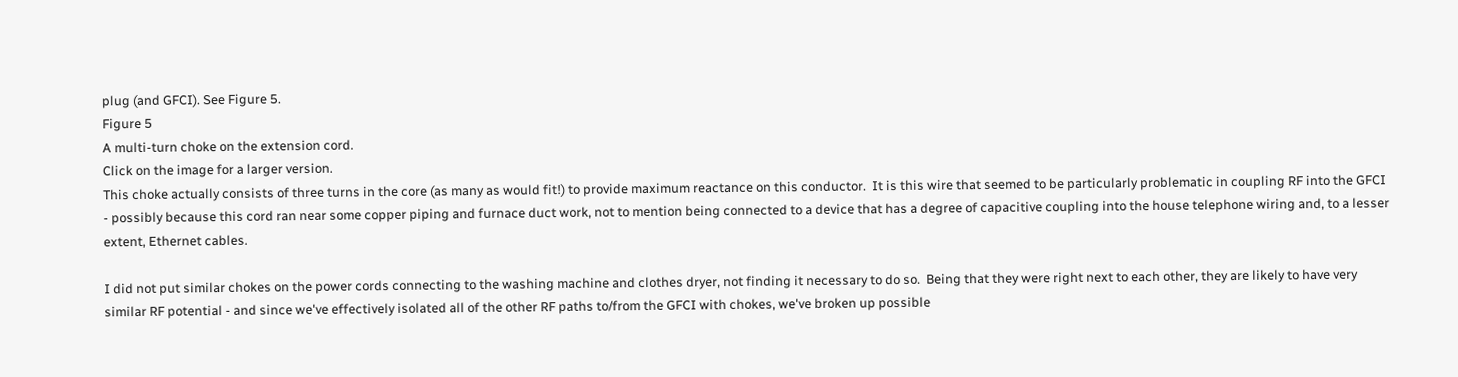plug (and GFCI). See Figure 5.
Figure 5
A multi-turn choke on the extension cord.
Click on the image for a larger version.
This choke actually consists of three turns in the core (as many as would fit!) to provide maximum reactance on this conductor.  It is this wire that seemed to be particularly problematic in coupling RF into the GFCI - possibly because this cord ran near some copper piping and furnace duct work, not to mention being connected to a device that has a degree of capacitive coupling into the house telephone wiring and, to a lesser extent, Ethernet cables.

I did not put similar chokes on the power cords connecting to the washing machine and clothes dryer, not finding it necessary to do so.  Being that they were right next to each other, they are likely to have very similar RF potential - and since we've effectively isolated all of the other RF paths to/from the GFCI with chokes, we've broken up possible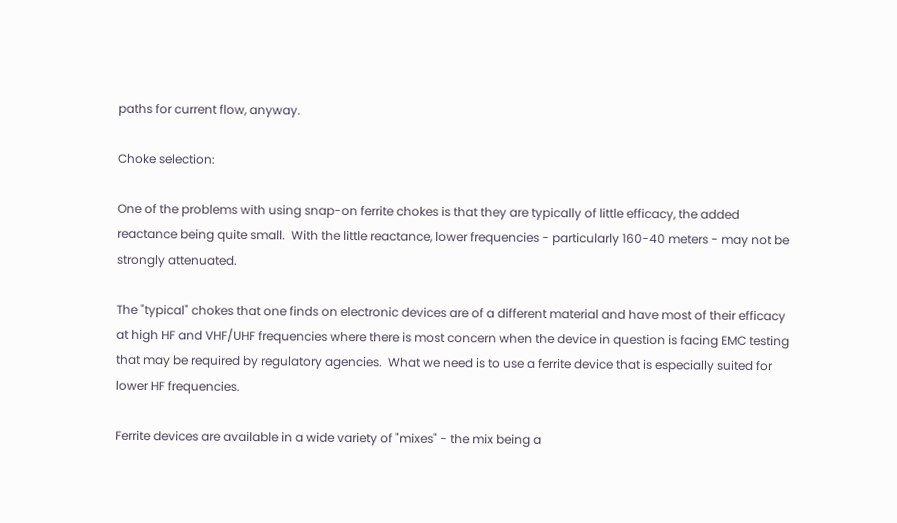paths for current flow, anyway.

Choke selection:

One of the problems with using snap-on ferrite chokes is that they are typically of little efficacy, the added reactance being quite small.  With the little reactance, lower frequencies - particularly 160-40 meters - may not be strongly attenuated.

The "typical" chokes that one finds on electronic devices are of a different material and have most of their efficacy at high HF and VHF/UHF frequencies where there is most concern when the device in question is facing EMC testing that may be required by regulatory agencies.  What we need is to use a ferrite device that is especially suited for lower HF frequencies.

Ferrite devices are available in a wide variety of "mixes" - the mix being a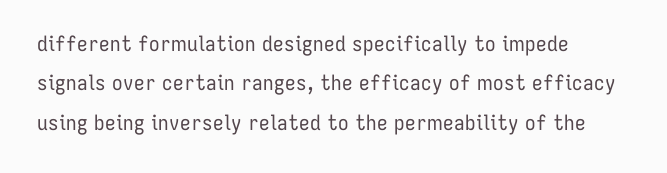different formulation designed specifically to impede signals over certain ranges, the efficacy of most efficacy using being inversely related to the permeability of the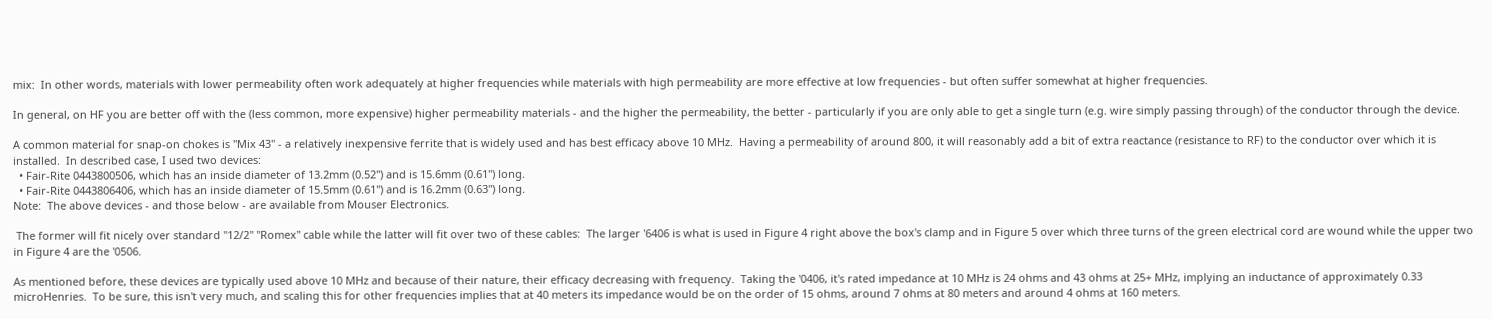mix:  In other words, materials with lower permeability often work adequately at higher frequencies while materials with high permeability are more effective at low frequencies - but often suffer somewhat at higher frequencies.

In general, on HF you are better off with the (less common, more expensive) higher permeability materials - and the higher the permeability, the better - particularly if you are only able to get a single turn (e.g. wire simply passing through) of the conductor through the device.

A common material for snap-on chokes is "Mix 43" - a relatively inexpensive ferrite that is widely used and has best efficacy above 10 MHz.  Having a permeability of around 800, it will reasonably add a bit of extra reactance (resistance to RF) to the conductor over which it is installed.  In described case, I used two devices:
  • Fair-Rite 0443800506, which has an inside diameter of 13.2mm (0.52") and is 15.6mm (0.61") long.
  • Fair-Rite 0443806406, which has an inside diameter of 15.5mm (0.61") and is 16.2mm (0.63") long.
Note:  The above devices - and those below - are available from Mouser Electronics.

 The former will fit nicely over standard "12/2" "Romex" cable while the latter will fit over two of these cables:  The larger '6406 is what is used in Figure 4 right above the box's clamp and in Figure 5 over which three turns of the green electrical cord are wound while the upper two in Figure 4 are the '0506.

As mentioned before, these devices are typically used above 10 MHz and because of their nature, their efficacy decreasing with frequency.  Taking the '0406, it's rated impedance at 10 MHz is 24 ohms and 43 ohms at 25+ MHz, implying an inductance of approximately 0.33 microHenries.  To be sure, this isn't very much, and scaling this for other frequencies implies that at 40 meters its impedance would be on the order of 15 ohms, around 7 ohms at 80 meters and around 4 ohms at 160 meters.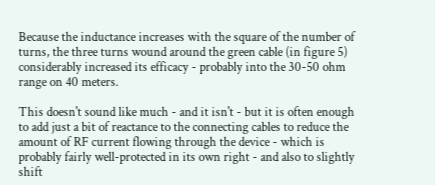Because the inductance increases with the square of the number of turns, the three turns wound around the green cable (in figure 5) considerably increased its efficacy - probably into the 30-50 ohm range on 40 meters.

This doesn't sound like much - and it isn't - but it is often enough to add just a bit of reactance to the connecting cables to reduce the amount of RF current flowing through the device - which is probably fairly well-protected in its own right - and also to slightly shift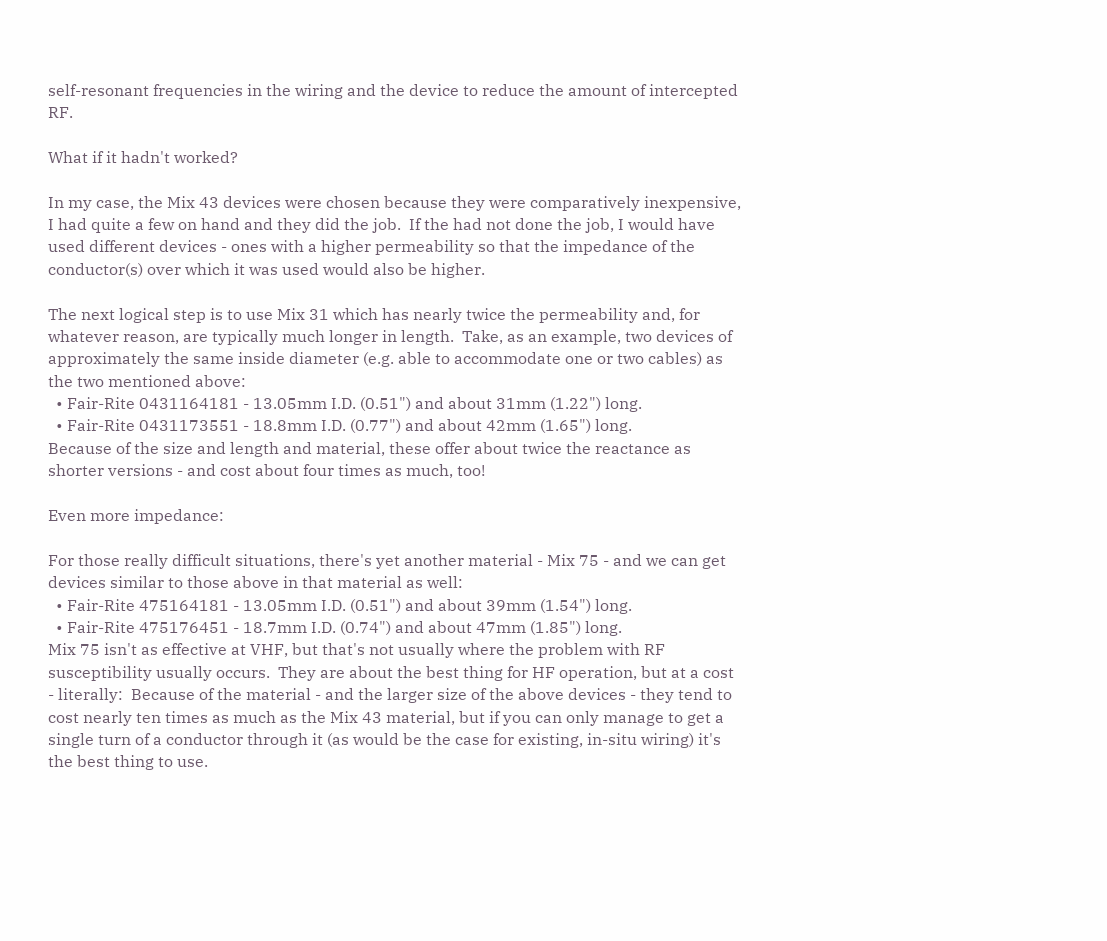self-resonant frequencies in the wiring and the device to reduce the amount of intercepted RF.

What if it hadn't worked?

In my case, the Mix 43 devices were chosen because they were comparatively inexpensive, I had quite a few on hand and they did the job.  If the had not done the job, I would have used different devices - ones with a higher permeability so that the impedance of the conductor(s) over which it was used would also be higher.

The next logical step is to use Mix 31 which has nearly twice the permeability and, for whatever reason, are typically much longer in length.  Take, as an example, two devices of approximately the same inside diameter (e.g. able to accommodate one or two cables) as the two mentioned above:
  • Fair-Rite 0431164181 - 13.05mm I.D. (0.51") and about 31mm (1.22") long.
  • Fair-Rite 0431173551 - 18.8mm I.D. (0.77") and about 42mm (1.65") long.
Because of the size and length and material, these offer about twice the reactance as shorter versions - and cost about four times as much, too!

Even more impedance:

For those really difficult situations, there's yet another material - Mix 75 - and we can get devices similar to those above in that material as well:
  • Fair-Rite 475164181 - 13.05mm I.D. (0.51") and about 39mm (1.54") long.
  • Fair-Rite 475176451 - 18.7mm I.D. (0.74") and about 47mm (1.85") long.
Mix 75 isn't as effective at VHF, but that's not usually where the problem with RF susceptibility usually occurs.  They are about the best thing for HF operation, but at a cost - literally:  Because of the material - and the larger size of the above devices - they tend to cost nearly ten times as much as the Mix 43 material, but if you can only manage to get a single turn of a conductor through it (as would be the case for existing, in-situ wiring) it's the best thing to use.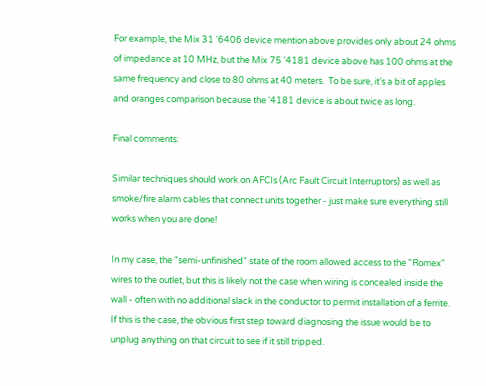For example, the Mix 31 '6406 device mention above provides only about 24 ohms of impedance at 10 MHz, but the Mix 75 '4181 device above has 100 ohms at the same frequency and close to 80 ohms at 40 meters.  To be sure, it's a bit of apples and oranges comparison because the '4181 device is about twice as long.

Final comments:

Similar techniques should work on AFCIs (Arc Fault Circuit Interruptors) as well as smoke/fire alarm cables that connect units together - just make sure everything still works when you are done!

In my case, the "semi-unfinished" state of the room allowed access to the "Romex" wires to the outlet, but this is likely not the case when wiring is concealed inside the wall - often with no additional slack in the conductor to permit installation of a ferrite.  If this is the case, the obvious first step toward diagnosing the issue would be to unplug anything on that circuit to see if it still tripped.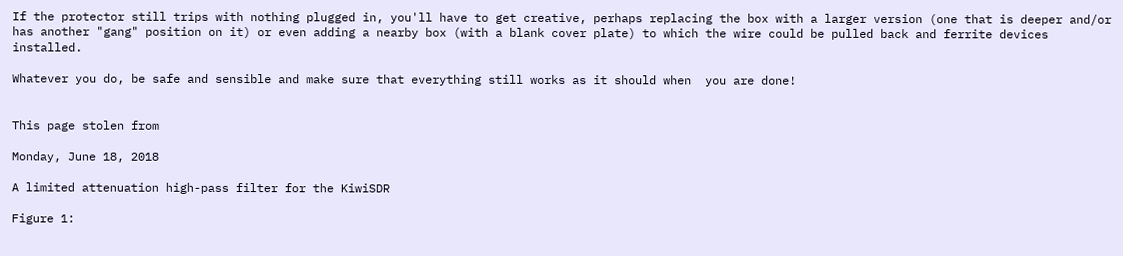If the protector still trips with nothing plugged in, you'll have to get creative, perhaps replacing the box with a larger version (one that is deeper and/or has another "gang" position on it) or even adding a nearby box (with a blank cover plate) to which the wire could be pulled back and ferrite devices installed.

Whatever you do, be safe and sensible and make sure that everything still works as it should when  you are done!


This page stolen from

Monday, June 18, 2018

A limited attenuation high-pass filter for the KiwiSDR

Figure 1: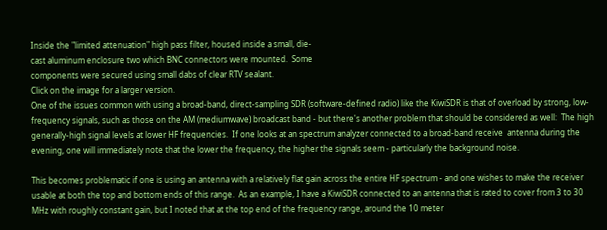Inside the "limited attenuation" high pass filter, housed inside a small, die-
cast aluminum enclosure two which BNC connectors were mounted.  Some
components were secured using small dabs of clear RTV sealant.
Click on the image for a larger version.
One of the issues common with using a broad-band, direct-sampling SDR (software-defined radio) like the KiwiSDR is that of overload by strong, low-frequency signals, such as those on the AM (mediumwave) broadcast band - but there's another problem that should be considered as well:  The high generally-high signal levels at lower HF frequencies.  If one looks at an spectrum analyzer connected to a broad-band receive  antenna during the evening, one will immediately note that the lower the frequency, the higher the signals seem - particularly the background noise.

This becomes problematic if one is using an antenna with a relatively flat gain across the entire HF spectrum - and one wishes to make the receiver usable at both the top and bottom ends of this range.  As an example, I have a KiwiSDR connected to an antenna that is rated to cover from 3 to 30 MHz with roughly constant gain, but I noted that at the top end of the frequency range, around the 10 meter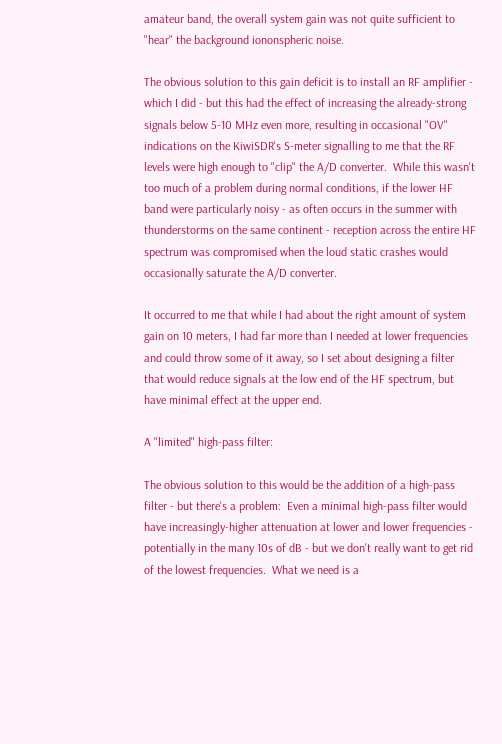amateur band, the overall system gain was not quite sufficient to "hear" the background iononspheric noise.

The obvious solution to this gain deficit is to install an RF amplifier - which I did - but this had the effect of increasing the already-strong signals below 5-10 MHz even more, resulting in occasional "OV" indications on the KiwiSDR's S-meter signalling to me that the RF levels were high enough to "clip" the A/D converter.  While this wasn't too much of a problem during normal conditions, if the lower HF band were particularly noisy - as often occurs in the summer with thunderstorms on the same continent - reception across the entire HF spectrum was compromised when the loud static crashes would occasionally saturate the A/D converter.

It occurred to me that while I had about the right amount of system gain on 10 meters, I had far more than I needed at lower frequencies and could throw some of it away, so I set about designing a filter that would reduce signals at the low end of the HF spectrum, but have minimal effect at the upper end.

A "limited" high-pass filter:

The obvious solution to this would be the addition of a high-pass filter - but there's a problem:  Even a minimal high-pass filter would have increasingly-higher attenuation at lower and lower frequencies - potentially in the many 10s of dB - but we don't really want to get rid of the lowest frequencies.  What we need is a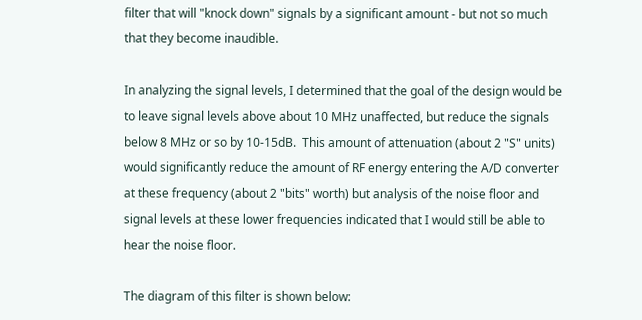filter that will "knock down" signals by a significant amount - but not so much that they become inaudible.

In analyzing the signal levels, I determined that the goal of the design would be to leave signal levels above about 10 MHz unaffected, but reduce the signals below 8 MHz or so by 10-15dB.  This amount of attenuation (about 2 "S" units) would significantly reduce the amount of RF energy entering the A/D converter at these frequency (about 2 "bits" worth) but analysis of the noise floor and signal levels at these lower frequencies indicated that I would still be able to hear the noise floor.

The diagram of this filter is shown below: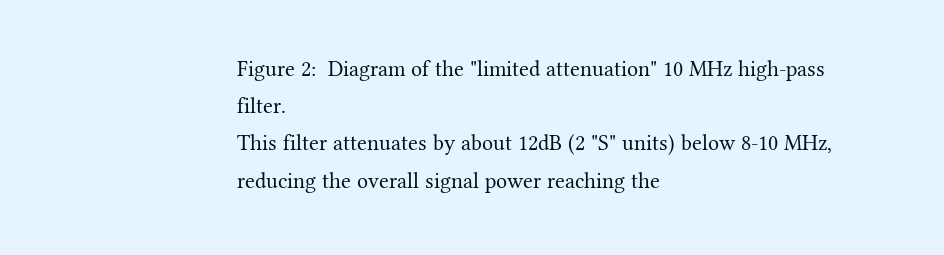Figure 2:  Diagram of the "limited attenuation" 10 MHz high-pass filter.
This filter attenuates by about 12dB (2 "S" units) below 8-10 MHz, reducing the overall signal power reaching the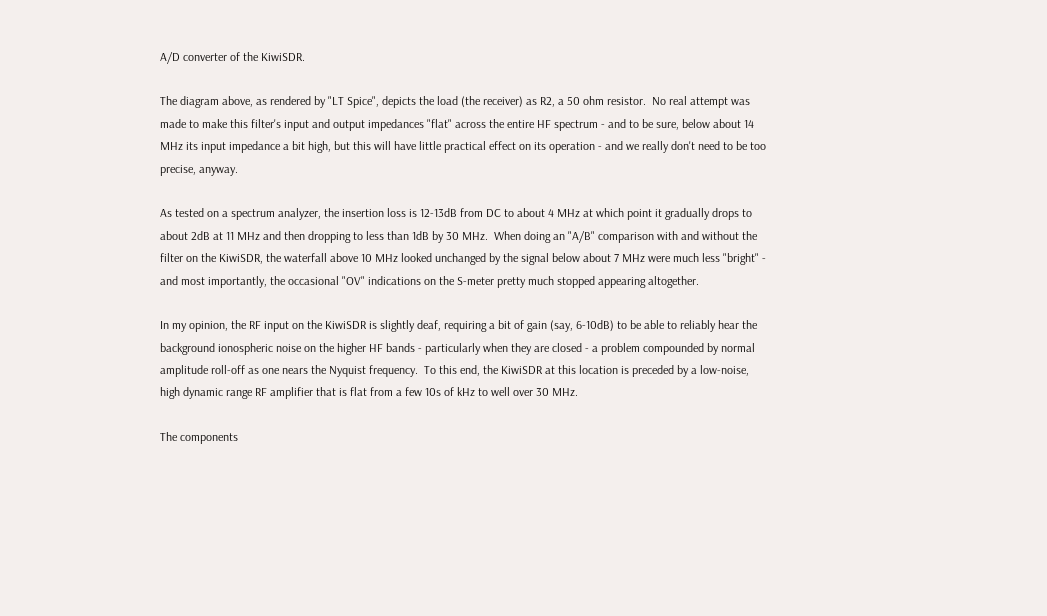A/D converter of the KiwiSDR.

The diagram above, as rendered by "LT Spice", depicts the load (the receiver) as R2, a 50 ohm resistor.  No real attempt was made to make this filter's input and output impedances "flat" across the entire HF spectrum - and to be sure, below about 14 MHz its input impedance a bit high, but this will have little practical effect on its operation - and we really don't need to be too precise, anyway.

As tested on a spectrum analyzer, the insertion loss is 12-13dB from DC to about 4 MHz at which point it gradually drops to about 2dB at 11 MHz and then dropping to less than 1dB by 30 MHz.  When doing an "A/B" comparison with and without the filter on the KiwiSDR, the waterfall above 10 MHz looked unchanged by the signal below about 7 MHz were much less "bright" - and most importantly, the occasional "OV" indications on the S-meter pretty much stopped appearing altogether.

In my opinion, the RF input on the KiwiSDR is slightly deaf, requiring a bit of gain (say, 6-10dB) to be able to reliably hear the background ionospheric noise on the higher HF bands - particularly when they are closed - a problem compounded by normal amplitude roll-off as one nears the Nyquist frequency.  To this end, the KiwiSDR at this location is preceded by a low-noise, high dynamic range RF amplifier that is flat from a few 10s of kHz to well over 30 MHz.

The components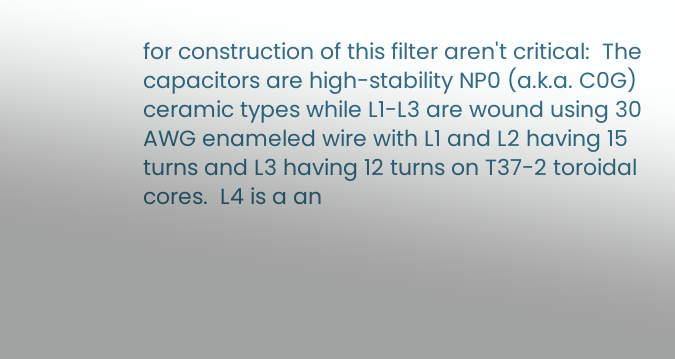for construction of this filter aren't critical:  The capacitors are high-stability NP0 (a.k.a. C0G) ceramic types while L1-L3 are wound using 30 AWG enameled wire with L1 and L2 having 15 turns and L3 having 12 turns on T37-2 toroidal cores.  L4 is a an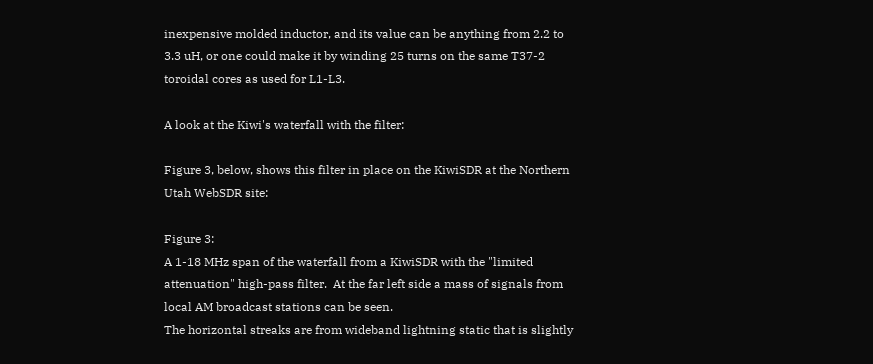inexpensive molded inductor, and its value can be anything from 2.2 to 3.3 uH, or one could make it by winding 25 turns on the same T37-2 toroidal cores as used for L1-L3.

A look at the Kiwi's waterfall with the filter:

Figure 3, below, shows this filter in place on the KiwiSDR at the Northern Utah WebSDR site:

Figure 3:
A 1-18 MHz span of the waterfall from a KiwiSDR with the "limited attenuation" high-pass filter.  At the far left side a mass of signals from local AM broadcast stations can be seen.
The horizontal streaks are from wideband lightning static that is slightly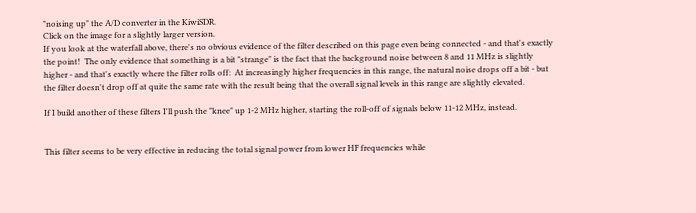"noising up" the A/D converter in the KiwiSDR.
Click on the image for a slightly larger version.
If you look at the waterfall above, there's no obvious evidence of the filter described on this page even being connected - and that's exactly the point!  The only evidence that something is a bit "strange" is the fact that the background noise between 8 and 11 MHz is slightly higher - and that's exactly where the filter rolls off:  At increasingly higher frequencies in this range, the natural noise drops off a bit - but the filter doesn't drop off at quite the same rate with the result being that the overall signal levels in this range are slightly elevated.

If I build another of these filters I'll push the "knee" up 1-2 MHz higher, starting the roll-off of signals below 11-12 MHz, instead.


This filter seems to be very effective in reducing the total signal power from lower HF frequencies while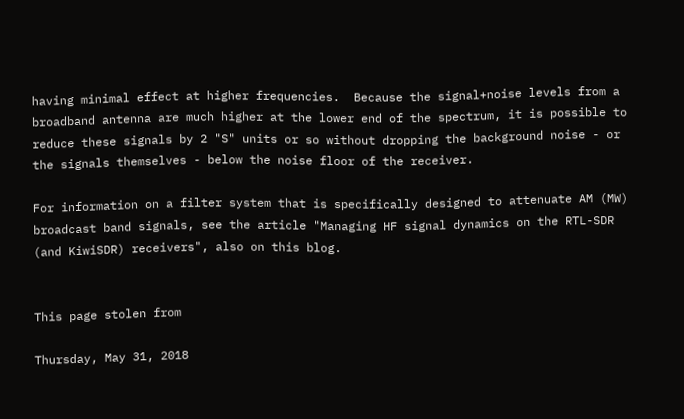having minimal effect at higher frequencies.  Because the signal+noise levels from a broadband antenna are much higher at the lower end of the spectrum, it is possible to reduce these signals by 2 "S" units or so without dropping the background noise - or the signals themselves - below the noise floor of the receiver.

For information on a filter system that is specifically designed to attenuate AM (MW) broadcast band signals, see the article "Managing HF signal dynamics on the RTL-SDR (and KiwiSDR) receivers", also on this blog.


This page stolen from

Thursday, May 31, 2018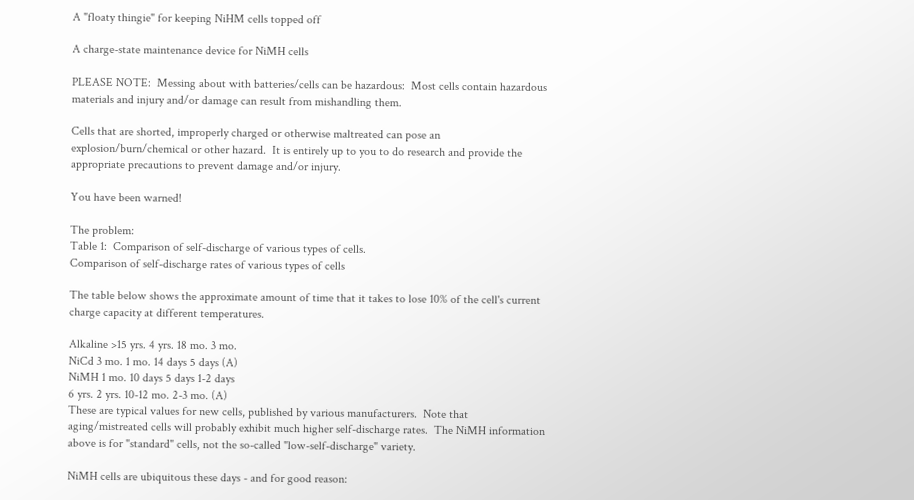A "floaty thingie" for keeping NiHM cells topped off

A charge-state maintenance device for NiMH cells

PLEASE NOTE:  Messing about with batteries/cells can be hazardous:  Most cells contain hazardous materials and injury and/or damage can result from mishandling them.

Cells that are shorted, improperly charged or otherwise maltreated can pose an explosion/burn/chemical or other hazard.  It is entirely up to you to do research and provide the appropriate precautions to prevent damage and/or injury.

You have been warned!

The problem:
Table 1:  Comparison of self-discharge of various types of cells.
Comparison of self-discharge rates of various types of cells

The table below shows the approximate amount of time that it takes to lose 10% of the cell's current charge capacity at different temperatures.

Alkaline >15 yrs. 4 yrs. 18 mo. 3 mo.
NiCd 3 mo. 1 mo. 14 days 5 days (A)
NiMH 1 mo. 10 days 5 days 1-2 days
6 yrs. 2 yrs. 10-12 mo. 2-3 mo. (A)
These are typical values for new cells, published by various manufacturers.  Note that aging/mistreated cells will probably exhibit much higher self-discharge rates.  The NiMH information above is for "standard" cells, not the so-called "low-self-discharge" variety.

NiMH cells are ubiquitous these days - and for good reason: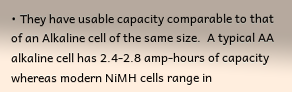• They have usable capacity comparable to that of an Alkaline cell of the same size.  A typical AA alkaline cell has 2.4-2.8 amp-hours of capacity whereas modern NiMH cells range in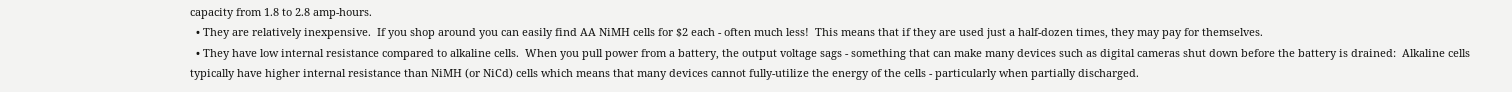capacity from 1.8 to 2.8 amp-hours.
  • They are relatively inexpensive.  If you shop around you can easily find AA NiMH cells for $2 each - often much less!  This means that if they are used just a half-dozen times, they may pay for themselves.
  • They have low internal resistance compared to alkaline cells.  When you pull power from a battery, the output voltage sags - something that can make many devices such as digital cameras shut down before the battery is drained:  Alkaline cells typically have higher internal resistance than NiMH (or NiCd) cells which means that many devices cannot fully-utilize the energy of the cells - particularly when partially discharged.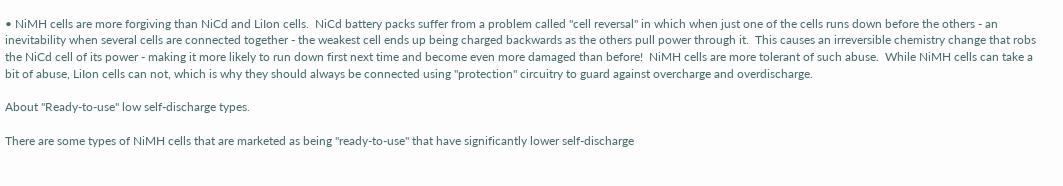• NiMH cells are more forgiving than NiCd and LiIon cells.  NiCd battery packs suffer from a problem called "cell reversal" in which when just one of the cells runs down before the others - an inevitability when several cells are connected together - the weakest cell ends up being charged backwards as the others pull power through it.  This causes an irreversible chemistry change that robs the NiCd cell of its power - making it more likely to run down first next time and become even more damaged than before!  NiMH cells are more tolerant of such abuse.  While NiMH cells can take a bit of abuse, LiIon cells can not, which is why they should always be connected using "protection" circuitry to guard against overcharge and overdischarge.

About "Ready-to-use" low self-discharge types.

There are some types of NiMH cells that are marketed as being "ready-to-use" that have significantly lower self-discharge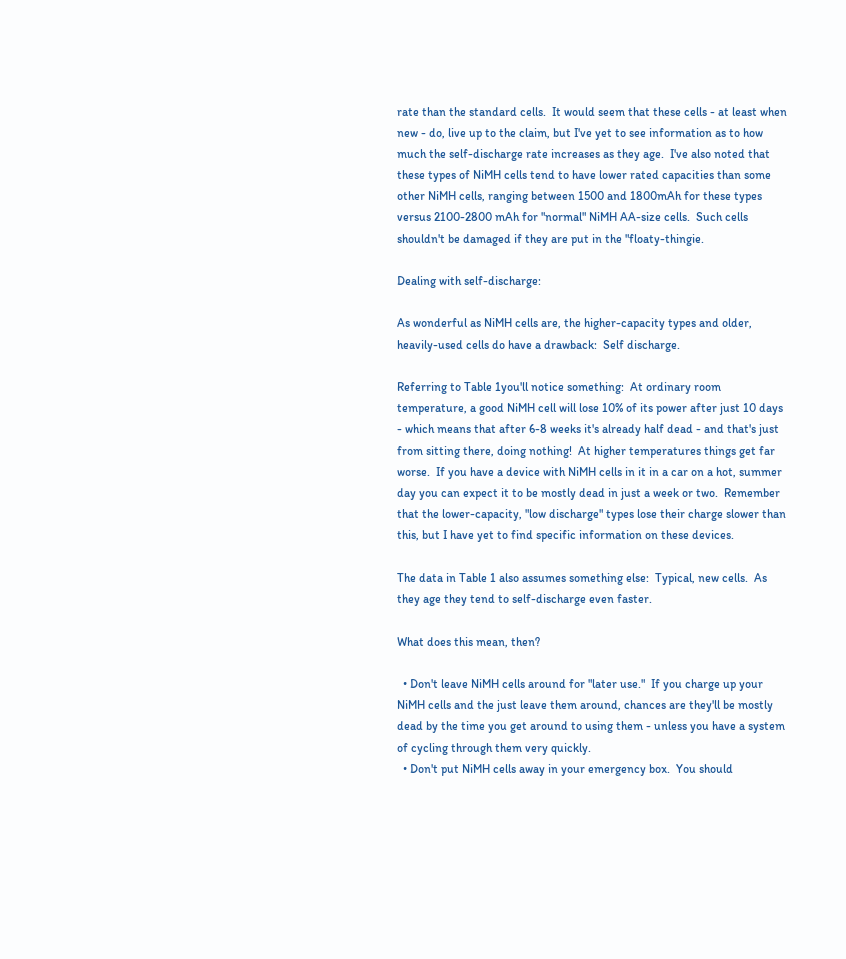rate than the standard cells.  It would seem that these cells - at least when new - do, live up to the claim, but I've yet to see information as to how much the self-discharge rate increases as they age.  I've also noted that these types of NiMH cells tend to have lower rated capacities than some other NiMH cells, ranging between 1500 and 1800mAh for these types versus 2100-2800 mAh for "normal" NiMH AA-size cells.  Such cells shouldn't be damaged if they are put in the "floaty-thingie.

Dealing with self-discharge:

As wonderful as NiMH cells are, the higher-capacity types and older, heavily-used cells do have a drawback:  Self discharge.

Referring to Table 1you'll notice something:  At ordinary room temperature, a good NiMH cell will lose 10% of its power after just 10 days - which means that after 6-8 weeks it's already half dead - and that's just from sitting there, doing nothing!  At higher temperatures things get far worse.  If you have a device with NiMH cells in it in a car on a hot, summer day you can expect it to be mostly dead in just a week or two.  Remember that the lower-capacity, "low discharge" types lose their charge slower than this, but I have yet to find specific information on these devices.

The data in Table 1 also assumes something else:  Typical, new cells.  As they age they tend to self-discharge even faster.

What does this mean, then?

  • Don't leave NiMH cells around for "later use."  If you charge up your NiMH cells and the just leave them around, chances are they'll be mostly dead by the time you get around to using them - unless you have a system of cycling through them very quickly.
  • Don't put NiMH cells away in your emergency box.  You should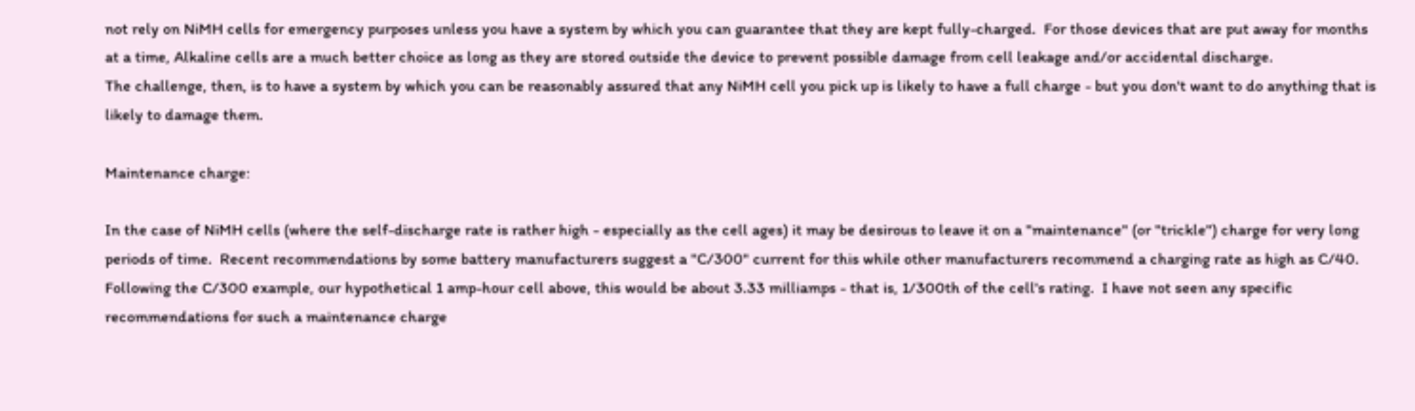not rely on NiMH cells for emergency purposes unless you have a system by which you can guarantee that they are kept fully-charged.  For those devices that are put away for months at a time, Alkaline cells are a much better choice as long as they are stored outside the device to prevent possible damage from cell leakage and/or accidental discharge.
The challenge, then, is to have a system by which you can be reasonably assured that any NiMH cell you pick up is likely to have a full charge - but you don't want to do anything that is likely to damage them.

Maintenance charge:

In the case of NiMH cells (where the self-discharge rate is rather high - especially as the cell ages) it may be desirous to leave it on a "maintenance" (or "trickle") charge for very long periods of time.  Recent recommendations by some battery manufacturers suggest a "C/300" current for this while other manufacturers recommend a charging rate as high as C/40.  Following the C/300 example, our hypothetical 1 amp-hour cell above, this would be about 3.33 milliamps - that is, 1/300th of the cell's rating.  I have not seen any specific recommendations for such a maintenance charge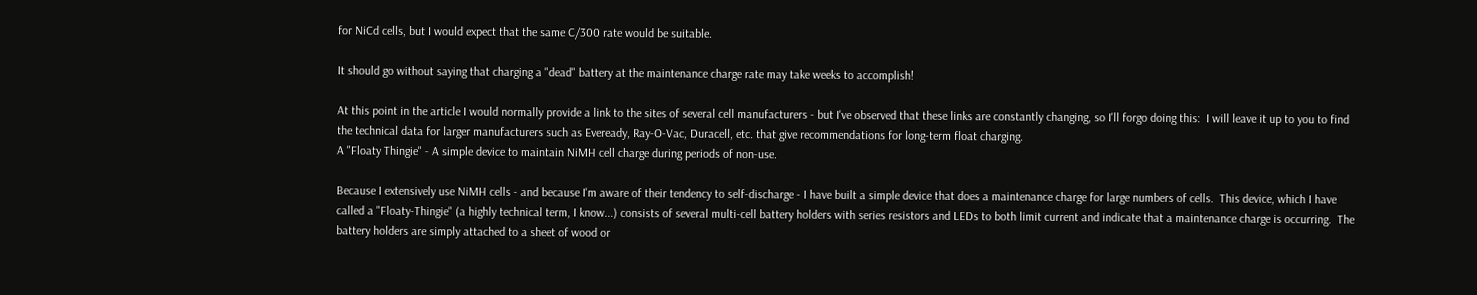for NiCd cells, but I would expect that the same C/300 rate would be suitable.

It should go without saying that charging a "dead" battery at the maintenance charge rate may take weeks to accomplish!

At this point in the article I would normally provide a link to the sites of several cell manufacturers - but I've observed that these links are constantly changing, so I'll forgo doing this:  I will leave it up to you to find the technical data for larger manufacturers such as Eveready, Ray-O-Vac, Duracell, etc. that give recommendations for long-term float charging.
A "Floaty Thingie" - A simple device to maintain NiMH cell charge during periods of non-use.

Because I extensively use NiMH cells - and because I'm aware of their tendency to self-discharge - I have built a simple device that does a maintenance charge for large numbers of cells.  This device, which I have called a "Floaty-Thingie" (a highly technical term, I know...) consists of several multi-cell battery holders with series resistors and LEDs to both limit current and indicate that a maintenance charge is occurring.  The battery holders are simply attached to a sheet of wood or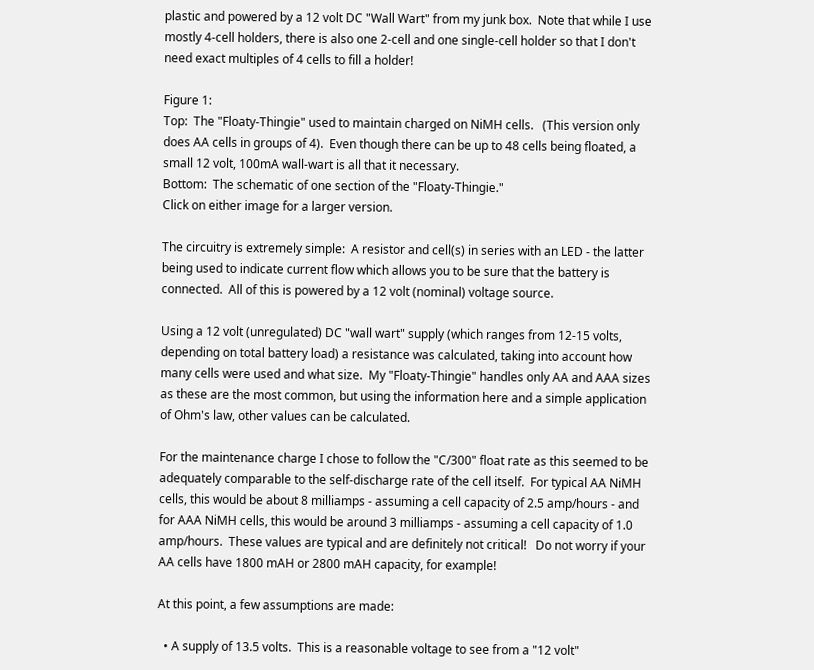plastic and powered by a 12 volt DC "Wall Wart" from my junk box.  Note that while I use mostly 4-cell holders, there is also one 2-cell and one single-cell holder so that I don't need exact multiples of 4 cells to fill a holder!

Figure 1:
Top:  The "Floaty-Thingie" used to maintain charged on NiMH cells.   (This version only does AA cells in groups of 4).  Even though there can be up to 48 cells being floated, a small 12 volt, 100mA wall-wart is all that it necessary.
Bottom:  The schematic of one section of the "Floaty-Thingie."
Click on either image for a larger version.

The circuitry is extremely simple:  A resistor and cell(s) in series with an LED - the latter being used to indicate current flow which allows you to be sure that the battery is connected.  All of this is powered by a 12 volt (nominal) voltage source.

Using a 12 volt (unregulated) DC "wall wart" supply (which ranges from 12-15 volts, depending on total battery load) a resistance was calculated, taking into account how many cells were used and what size.  My "Floaty-Thingie" handles only AA and AAA sizes as these are the most common, but using the information here and a simple application of Ohm's law, other values can be calculated.

For the maintenance charge I chose to follow the "C/300" float rate as this seemed to be adequately comparable to the self-discharge rate of the cell itself.  For typical AA NiMH cells, this would be about 8 milliamps - assuming a cell capacity of 2.5 amp/hours - and for AAA NiMH cells, this would be around 3 milliamps - assuming a cell capacity of 1.0 amp/hours.  These values are typical and are definitely not critical!   Do not worry if your AA cells have 1800 mAH or 2800 mAH capacity, for example!

At this point, a few assumptions are made:

  • A supply of 13.5 volts.  This is a reasonable voltage to see from a "12 volt"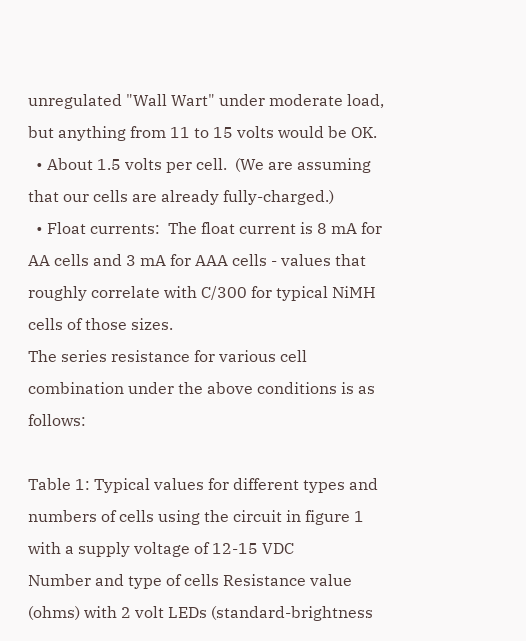unregulated "Wall Wart" under moderate load, but anything from 11 to 15 volts would be OK.
  • About 1.5 volts per cell.  (We are assuming that our cells are already fully-charged.)
  • Float currents:  The float current is 8 mA for AA cells and 3 mA for AAA cells - values that roughly correlate with C/300 for typical NiMH cells of those sizes.
The series resistance for various cell combination under the above conditions is as follows:

Table 1: Typical values for different types and numbers of cells using the circuit in figure 1 with a supply voltage of 12-15 VDC
Number and type of cells Resistance value (ohms) with 2 volt LEDs (standard-brightness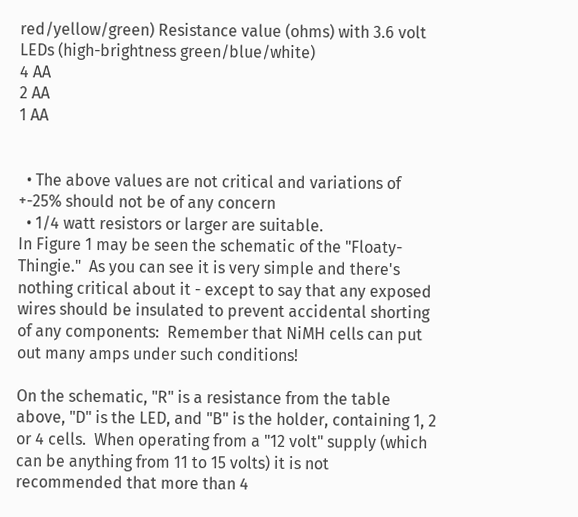red/yellow/green) Resistance value (ohms) with 3.6 volt LEDs (high-brightness green/blue/white)
4 AA
2 AA
1 AA


  • The above values are not critical and variations of +-25% should not be of any concern
  • 1/4 watt resistors or larger are suitable.
In Figure 1 may be seen the schematic of the "Floaty-Thingie."  As you can see it is very simple and there's nothing critical about it - except to say that any exposed wires should be insulated to prevent accidental shorting of any components:  Remember that NiMH cells can put out many amps under such conditions!

On the schematic, "R" is a resistance from the table above, "D" is the LED, and "B" is the holder, containing 1, 2 or 4 cells.  When operating from a "12 volt" supply (which can be anything from 11 to 15 volts) it is not recommended that more than 4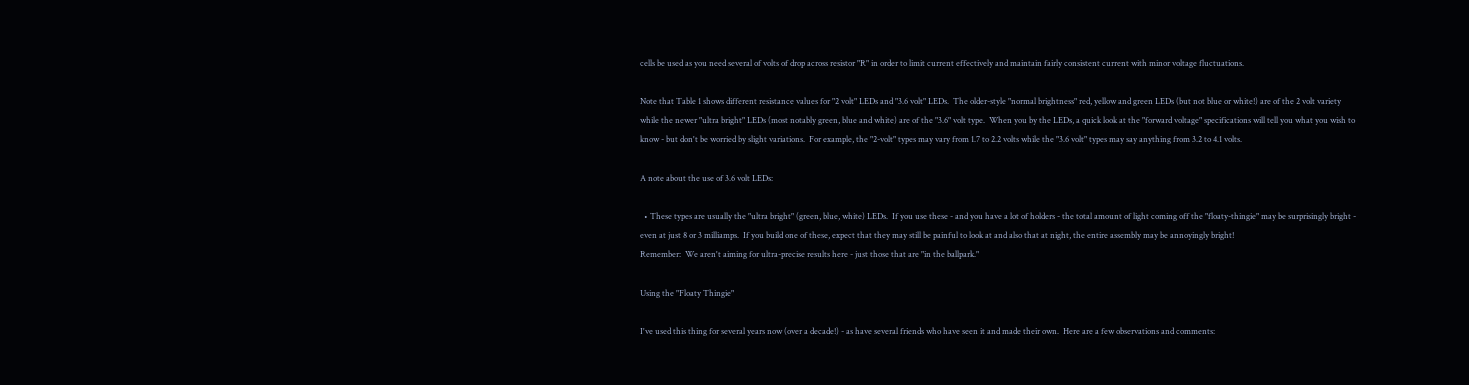cells be used as you need several of volts of drop across resistor "R" in order to limit current effectively and maintain fairly consistent current with minor voltage fluctuations.

Note that Table 1 shows different resistance values for "2 volt" LEDs and "3.6 volt" LEDs.  The older-style "normal brightness" red, yellow and green LEDs (but not blue or white!) are of the 2 volt variety while the newer "ultra bright" LEDs (most notably green, blue and white) are of the "3.6" volt type.  When you by the LEDs, a quick look at the "forward voltage" specifications will tell you what you wish to know - but don't be worried by slight variations.  For example, the "2-volt" types may vary from 1.7 to 2.2 volts while the "3.6 volt" types may say anything from 3.2 to 4.1 volts.

A note about the use of 3.6 volt LEDs:

  • These types are usually the "ultra bright" (green, blue, white) LEDs.  If you use these - and you have a lot of holders - the total amount of light coming off the "floaty-thingie" may be surprisingly bright - even at just 8 or 3 milliamps.  If you build one of these, expect that they may still be painful to look at and also that at night, the entire assembly may be annoyingly bright!
Remember:  We aren't aiming for ultra-precise results here - just those that are "in the ballpark."

Using the "Floaty Thingie"

I've used this thing for several years now (over a decade!) - as have several friends who have seen it and made their own.  Here are a few observations and comments: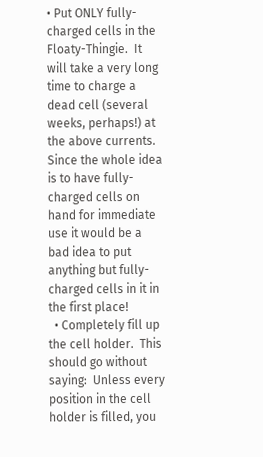• Put ONLY fully-charged cells in the Floaty-Thingie.  It will take a very long time to charge a dead cell (several weeks, perhaps!) at the above currents.  Since the whole idea is to have fully-charged cells on hand for immediate use it would be a bad idea to put anything but fully-charged cells in it in the first place!
  • Completely fill up the cell holder.  This should go without saying:  Unless every position in the cell holder is filled, you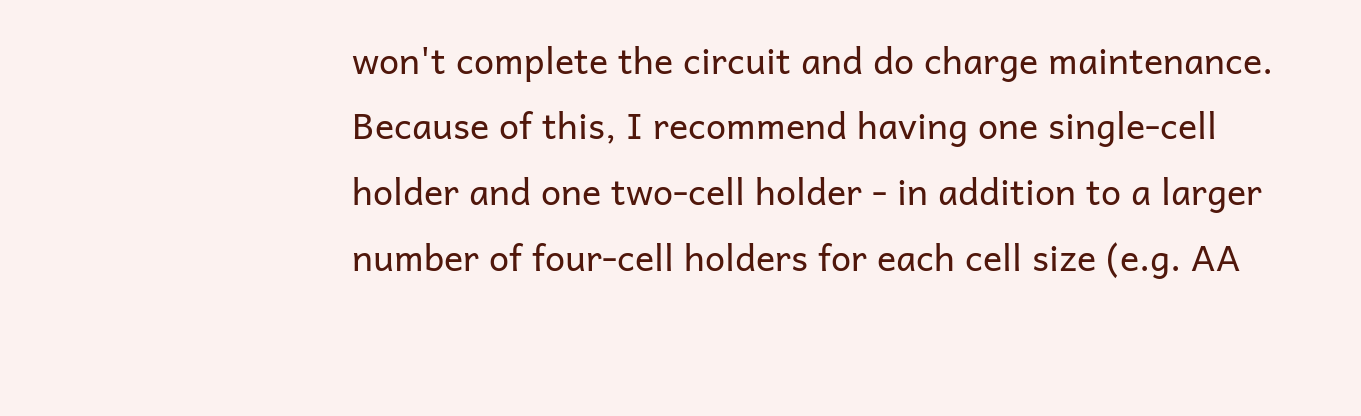won't complete the circuit and do charge maintenance.  Because of this, I recommend having one single-cell holder and one two-cell holder - in addition to a larger number of four-cell holders for each cell size (e.g. AA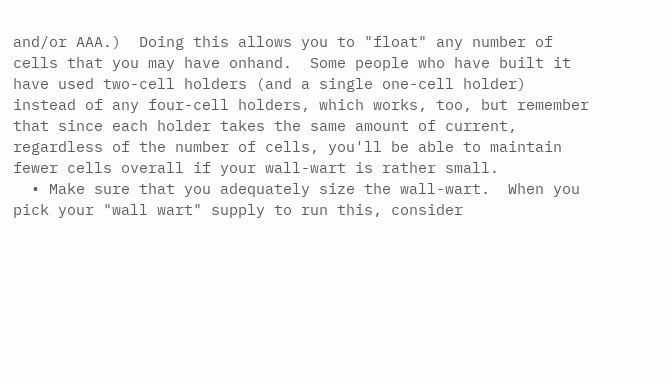and/or AAA.)  Doing this allows you to "float" any number of cells that you may have onhand.  Some people who have built it have used two-cell holders (and a single one-cell holder) instead of any four-cell holders, which works, too, but remember that since each holder takes the same amount of current, regardless of the number of cells, you'll be able to maintain fewer cells overall if your wall-wart is rather small.
  • Make sure that you adequately size the wall-wart.  When you pick your "wall wart" supply to run this, consider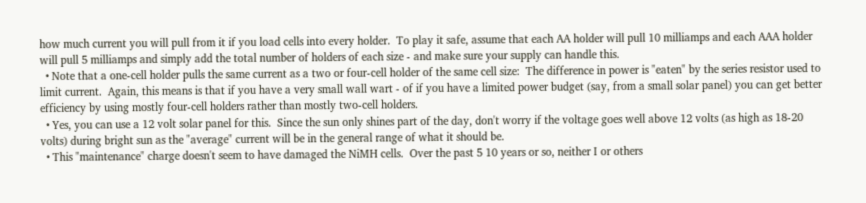how much current you will pull from it if you load cells into every holder.  To play it safe, assume that each AA holder will pull 10 milliamps and each AAA holder will pull 5 milliamps and simply add the total number of holders of each size - and make sure your supply can handle this.
  • Note that a one-cell holder pulls the same current as a two or four-cell holder of the same cell size:  The difference in power is "eaten" by the series resistor used to limit current.  Again, this means is that if you have a very small wall wart - of if you have a limited power budget (say, from a small solar panel) you can get better efficiency by using mostly four-cell holders rather than mostly two-cell holders.
  • Yes, you can use a 12 volt solar panel for this.  Since the sun only shines part of the day, don't worry if the voltage goes well above 12 volts (as high as 18-20 volts) during bright sun as the "average" current will be in the general range of what it should be.
  • This "maintenance" charge doesn't seem to have damaged the NiMH cells.  Over the past 5 10 years or so, neither I or others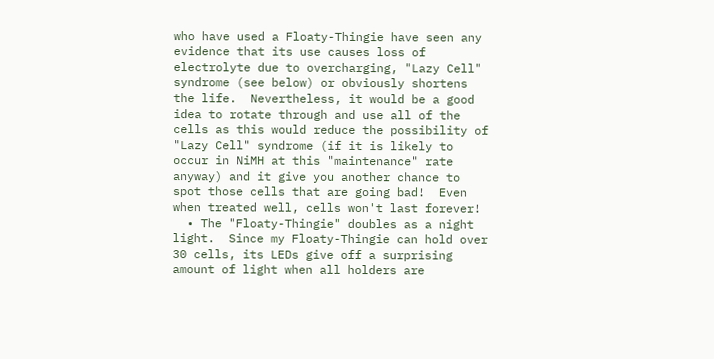who have used a Floaty-Thingie have seen any evidence that its use causes loss of electrolyte due to overcharging, "Lazy Cell" syndrome (see below) or obviously shortens the life.  Nevertheless, it would be a good idea to rotate through and use all of the cells as this would reduce the possibility of "Lazy Cell" syndrome (if it is likely to occur in NiMH at this "maintenance" rate anyway) and it give you another chance to spot those cells that are going bad!  Even when treated well, cells won't last forever!
  • The "Floaty-Thingie" doubles as a night light.  Since my Floaty-Thingie can hold over 30 cells, its LEDs give off a surprising amount of light when all holders are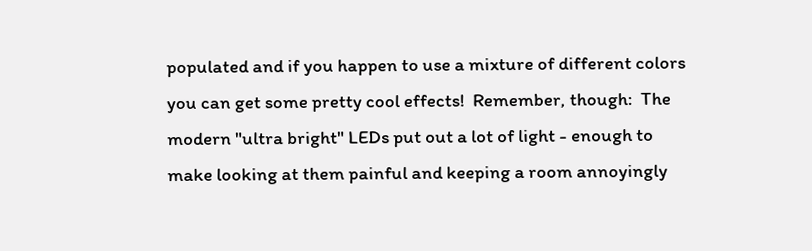populated and if you happen to use a mixture of different colors you can get some pretty cool effects!  Remember, though:  The modern "ultra bright" LEDs put out a lot of light - enough to make looking at them painful and keeping a room annoyingly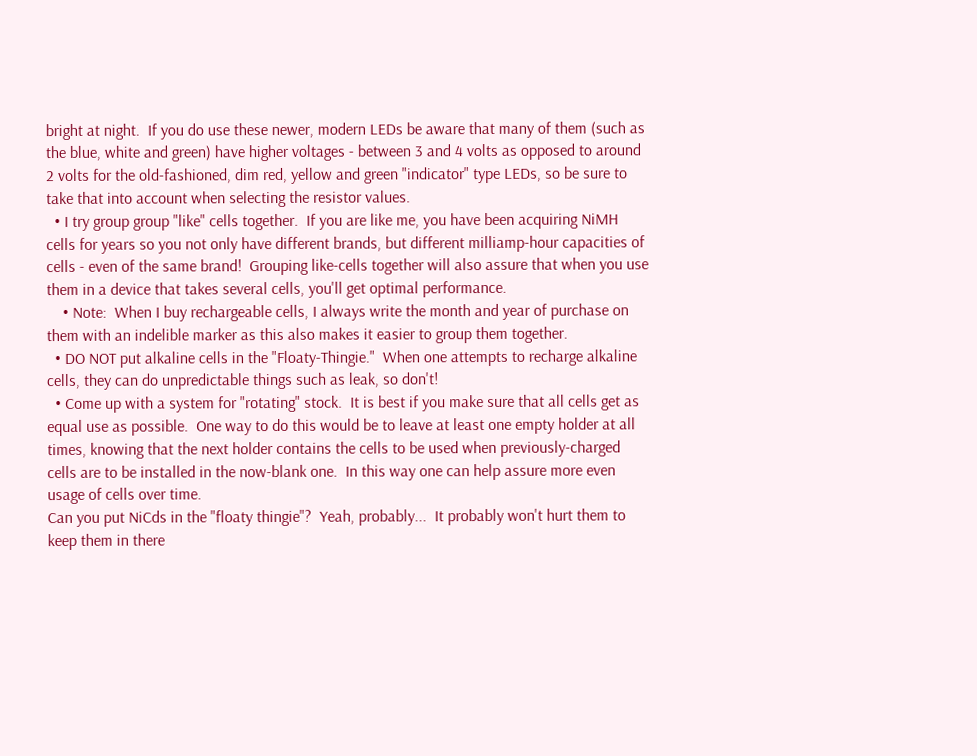bright at night.  If you do use these newer, modern LEDs be aware that many of them (such as the blue, white and green) have higher voltages - between 3 and 4 volts as opposed to around 2 volts for the old-fashioned, dim red, yellow and green "indicator" type LEDs, so be sure to take that into account when selecting the resistor values.
  • I try group group "like" cells together.  If you are like me, you have been acquiring NiMH cells for years so you not only have different brands, but different milliamp-hour capacities of cells - even of the same brand!  Grouping like-cells together will also assure that when you use them in a device that takes several cells, you'll get optimal performance.
    • Note:  When I buy rechargeable cells, I always write the month and year of purchase on them with an indelible marker as this also makes it easier to group them together.
  • DO NOT put alkaline cells in the "Floaty-Thingie."  When one attempts to recharge alkaline cells, they can do unpredictable things such as leak, so don't!
  • Come up with a system for "rotating" stock.  It is best if you make sure that all cells get as equal use as possible.  One way to do this would be to leave at least one empty holder at all times, knowing that the next holder contains the cells to be used when previously-charged cells are to be installed in the now-blank one.  In this way one can help assure more even usage of cells over time.
Can you put NiCds in the "floaty thingie"?  Yeah, probably...  It probably won't hurt them to keep them in there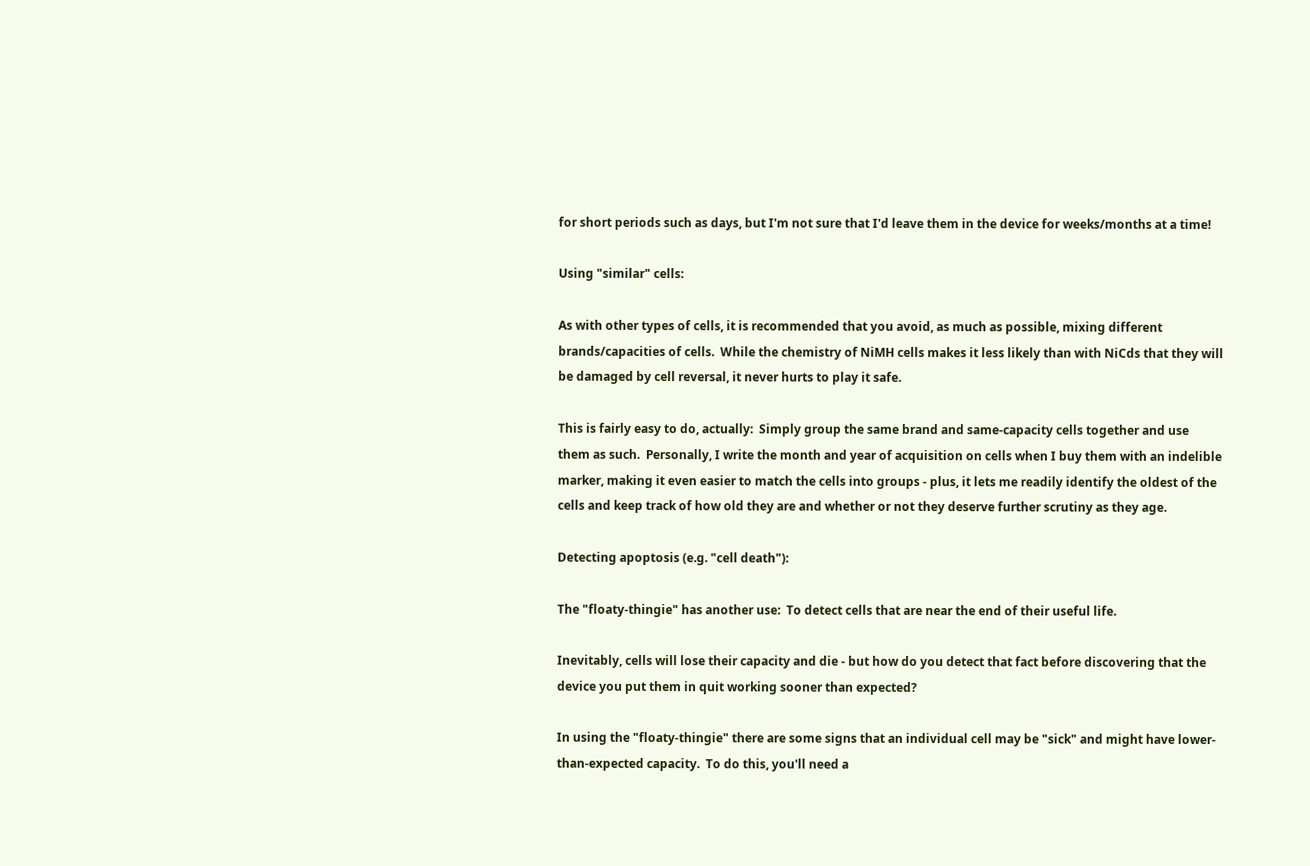for short periods such as days, but I'm not sure that I'd leave them in the device for weeks/months at a time!

Using "similar" cells:

As with other types of cells, it is recommended that you avoid, as much as possible, mixing different brands/capacities of cells.  While the chemistry of NiMH cells makes it less likely than with NiCds that they will be damaged by cell reversal, it never hurts to play it safe.

This is fairly easy to do, actually:  Simply group the same brand and same-capacity cells together and use them as such.  Personally, I write the month and year of acquisition on cells when I buy them with an indelible marker, making it even easier to match the cells into groups - plus, it lets me readily identify the oldest of the cells and keep track of how old they are and whether or not they deserve further scrutiny as they age.

Detecting apoptosis (e.g. "cell death"):

The "floaty-thingie" has another use:  To detect cells that are near the end of their useful life.

Inevitably, cells will lose their capacity and die - but how do you detect that fact before discovering that the device you put them in quit working sooner than expected?

In using the "floaty-thingie" there are some signs that an individual cell may be "sick" and might have lower-than-expected capacity.  To do this, you'll need a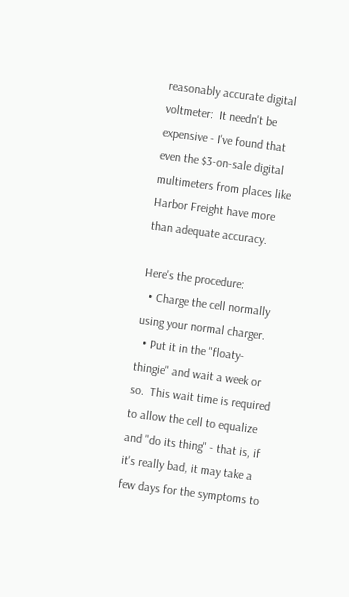reasonably accurate digital voltmeter:  It needn't be expensive - I've found that even the $3-on-sale digital multimeters from places like Harbor Freight have more than adequate accuracy.

Here's the procedure:
  • Charge the cell normally using your normal charger.
  • Put it in the "floaty-thingie" and wait a week or so.  This wait time is required to allow the cell to equalize and "do its thing" - that is, if it's really bad, it may take a few days for the symptoms to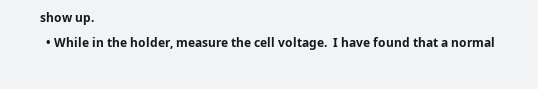show up.
  • While in the holder, measure the cell voltage.  I have found that a normal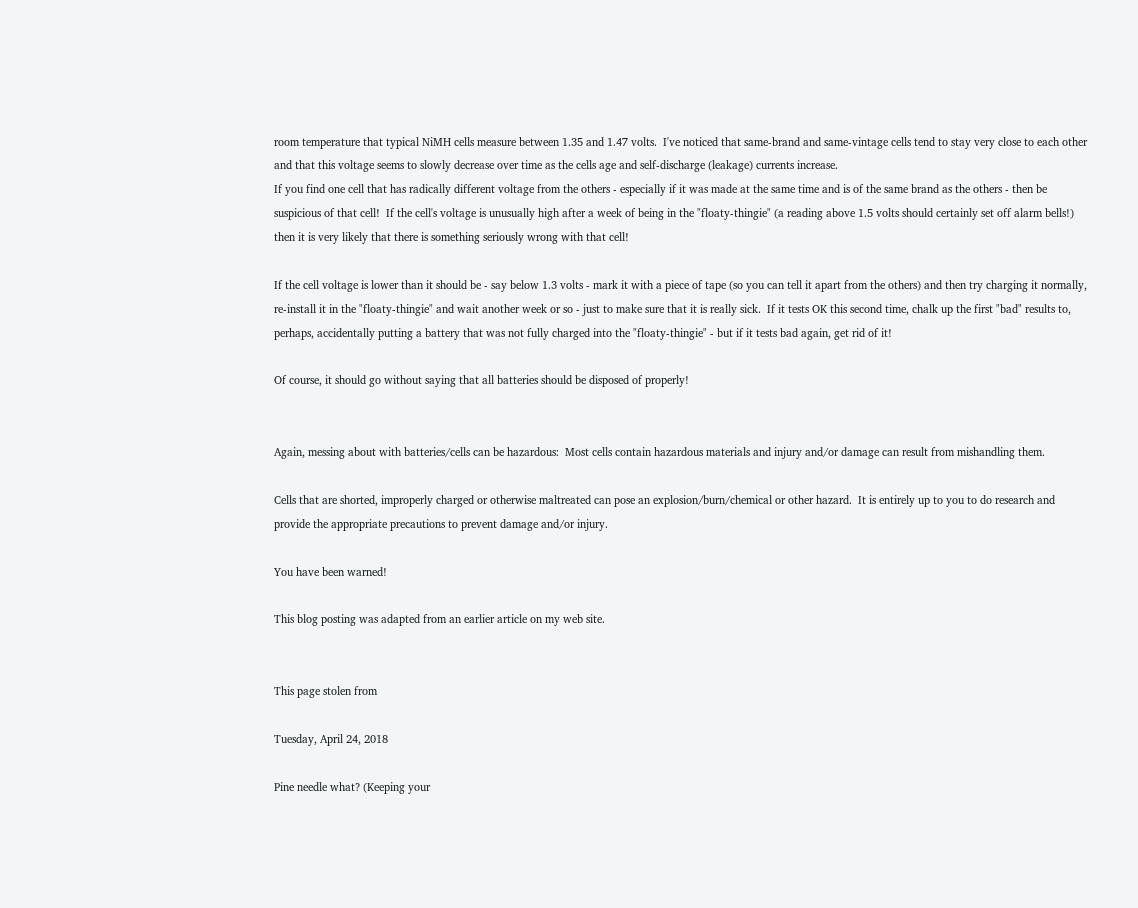room temperature that typical NiMH cells measure between 1.35 and 1.47 volts.  I've noticed that same-brand and same-vintage cells tend to stay very close to each other and that this voltage seems to slowly decrease over time as the cells age and self-discharge (leakage) currents increase.
If you find one cell that has radically different voltage from the others - especially if it was made at the same time and is of the same brand as the others - then be suspicious of that cell!  If the cell's voltage is unusually high after a week of being in the "floaty-thingie" (a reading above 1.5 volts should certainly set off alarm bells!) then it is very likely that there is something seriously wrong with that cell!

If the cell voltage is lower than it should be - say below 1.3 volts - mark it with a piece of tape (so you can tell it apart from the others) and then try charging it normally, re-install it in the "floaty-thingie" and wait another week or so - just to make sure that it is really sick.  If it tests OK this second time, chalk up the first "bad" results to, perhaps, accidentally putting a battery that was not fully charged into the "floaty-thingie" - but if it tests bad again, get rid of it!

Of course, it should go without saying that all batteries should be disposed of properly!


Again, messing about with batteries/cells can be hazardous:  Most cells contain hazardous materials and injury and/or damage can result from mishandling them.

Cells that are shorted, improperly charged or otherwise maltreated can pose an explosion/burn/chemical or other hazard.  It is entirely up to you to do research and provide the appropriate precautions to prevent damage and/or injury.

You have been warned!

This blog posting was adapted from an earlier article on my web site.


This page stolen from

Tuesday, April 24, 2018

Pine needle what? (Keeping your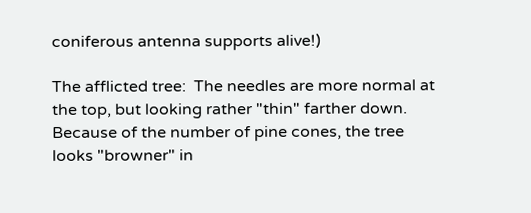coniferous antenna supports alive!)

The afflicted tree:  The needles are more normal at
the top, but looking rather "thin" farther down.
Because of the number of pine cones, the tree
looks "browner" in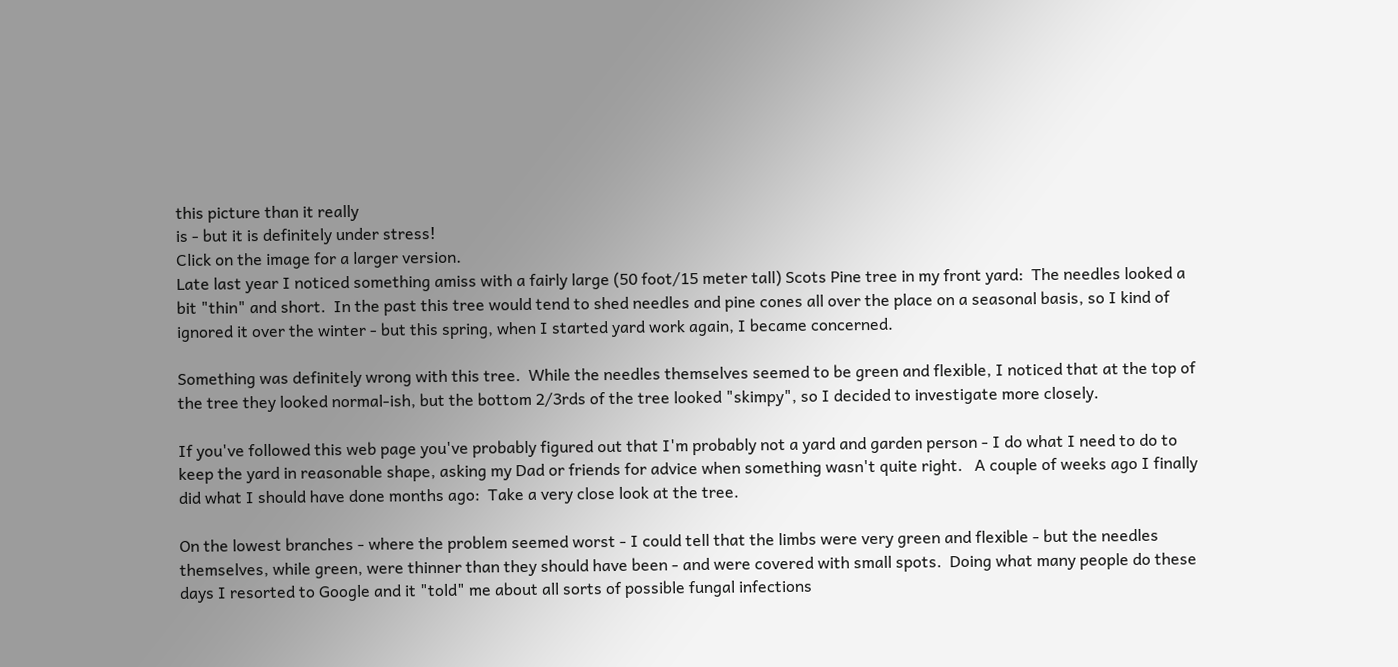this picture than it really
is - but it is definitely under stress!
Click on the image for a larger version.
Late last year I noticed something amiss with a fairly large (50 foot/15 meter tall) Scots Pine tree in my front yard:  The needles looked a bit "thin" and short.  In the past this tree would tend to shed needles and pine cones all over the place on a seasonal basis, so I kind of ignored it over the winter - but this spring, when I started yard work again, I became concerned.

Something was definitely wrong with this tree.  While the needles themselves seemed to be green and flexible, I noticed that at the top of the tree they looked normal-ish, but the bottom 2/3rds of the tree looked "skimpy", so I decided to investigate more closely.

If you've followed this web page you've probably figured out that I'm probably not a yard and garden person - I do what I need to do to keep the yard in reasonable shape, asking my Dad or friends for advice when something wasn't quite right.   A couple of weeks ago I finally did what I should have done months ago:  Take a very close look at the tree.

On the lowest branches - where the problem seemed worst - I could tell that the limbs were very green and flexible - but the needles themselves, while green, were thinner than they should have been - and were covered with small spots.  Doing what many people do these days I resorted to Google and it "told" me about all sorts of possible fungal infections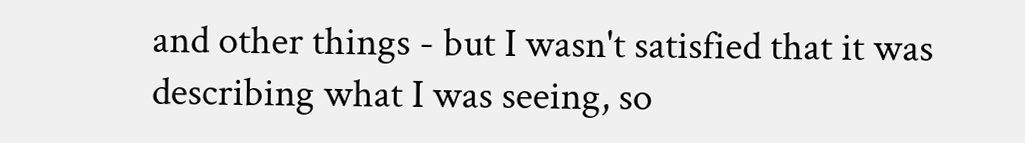and other things - but I wasn't satisfied that it was describing what I was seeing, so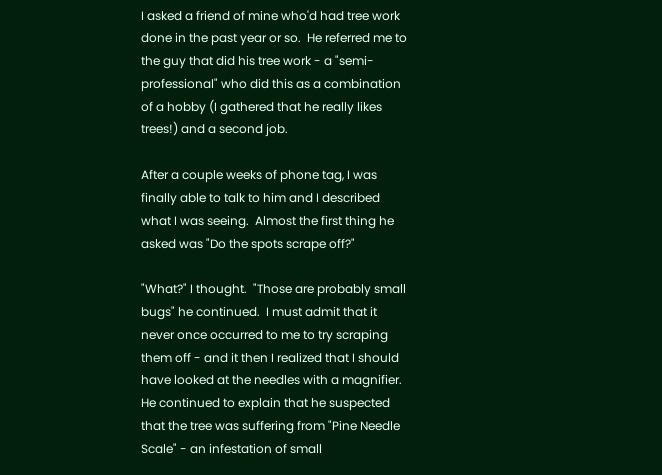I asked a friend of mine who'd had tree work done in the past year or so.  He referred me to the guy that did his tree work - a "semi-professional" who did this as a combination of a hobby (I gathered that he really likes trees!) and a second job.

After a couple weeks of phone tag, I was finally able to talk to him and I described what I was seeing.  Almost the first thing he asked was "Do the spots scrape off?"

"What?" I thought.  "Those are probably small bugs" he continued.  I must admit that it never once occurred to me to try scraping them off - and it then I realized that I should have looked at the needles with a magnifier.  He continued to explain that he suspected that the tree was suffering from "Pine Needle Scale" - an infestation of small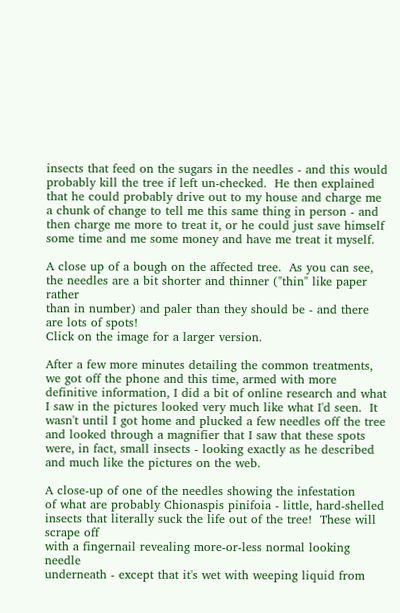insects that feed on the sugars in the needles - and this would probably kill the tree if left un-checked.  He then explained that he could probably drive out to my house and charge me a chunk of change to tell me this same thing in person - and then charge me more to treat it, or he could just save himself some time and me some money and have me treat it myself.

A close up of a bough on the affected tree.  As you can see, the needles are a bit shorter and thinner ("thin" like paper rather
than in number) and paler than they should be - and there are lots of spots!
Click on the image for a larger version.

After a few more minutes detailing the common treatments, we got off the phone and this time, armed with more definitive information, I did a bit of online research and what I saw in the pictures looked very much like what I'd seen.  It wasn't until I got home and plucked a few needles off the tree and looked through a magnifier that I saw that these spots were, in fact, small insects - looking exactly as he described and much like the pictures on the web.

A close-up of one of the needles showing the infestation
of what are probably Chionaspis pinifoia - little, hard-shelled
insects that literally suck the life out of the tree!  These will scrape off
with a fingernail revealing more-or-less normal looking needle
underneath - except that it's wet with weeping liquid from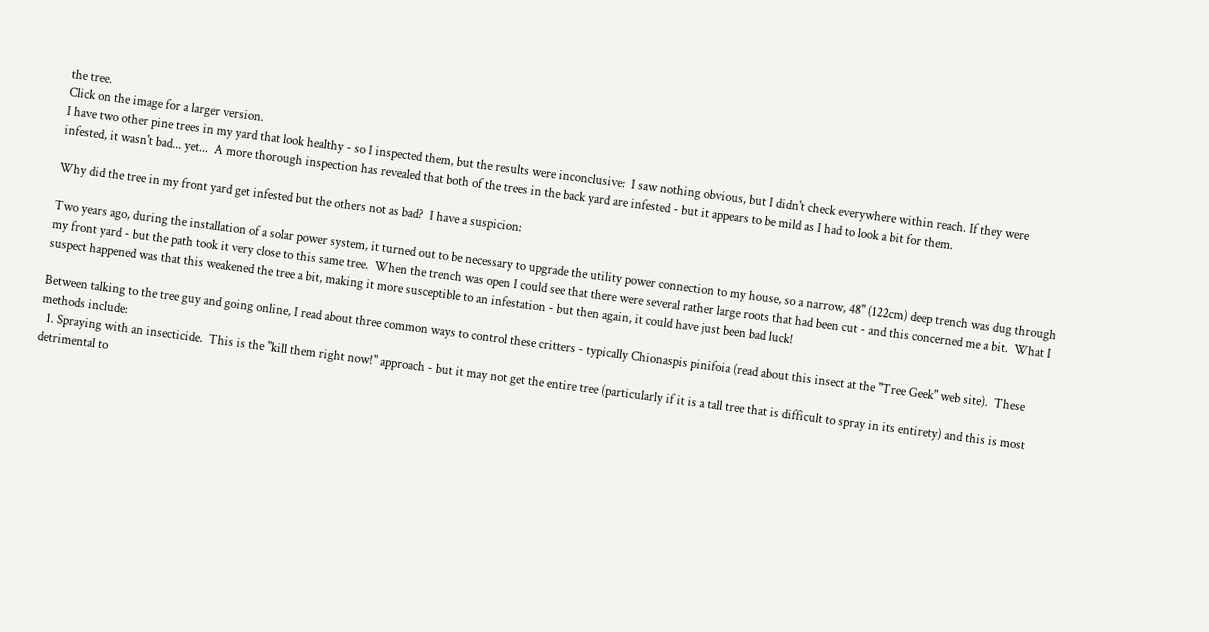the tree.
Click on the image for a larger version.
I have two other pine trees in my yard that look healthy - so I inspected them, but the results were inconclusive:  I saw nothing obvious, but I didn't check everywhere within reach. If they were infested, it wasn't bad... yet...  A more thorough inspection has revealed that both of the trees in the back yard are infested - but it appears to be mild as I had to look a bit for them.

Why did the tree in my front yard get infested but the others not as bad?  I have a suspicion:

Two years ago, during the installation of a solar power system, it turned out to be necessary to upgrade the utility power connection to my house, so a narrow, 48" (122cm) deep trench was dug through my front yard - but the path took it very close to this same tree.  When the trench was open I could see that there were several rather large roots that had been cut - and this concerned me a bit.  What I suspect happened was that this weakened the tree a bit, making it more susceptible to an infestation - but then again, it could have just been bad luck!

Between talking to the tree guy and going online, I read about three common ways to control these critters - typically Chionaspis pinifoia (read about this insect at the "Tree Geek" web site).  These methods include:
  1. Spraying with an insecticide.  This is the "kill them right now!" approach - but it may not get the entire tree (particularly if it is a tall tree that is difficult to spray in its entirety) and this is most detrimental to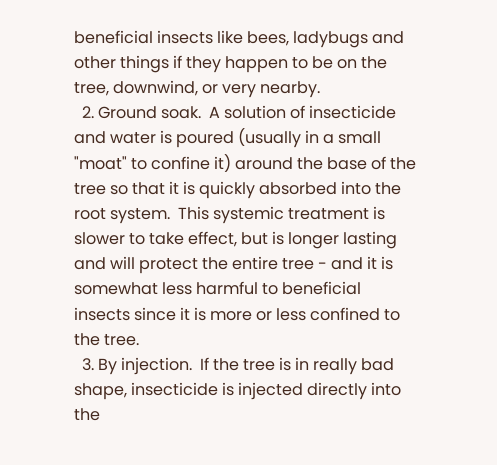beneficial insects like bees, ladybugs and other things if they happen to be on the tree, downwind, or very nearby.
  2. Ground soak.  A solution of insecticide and water is poured (usually in a small "moat" to confine it) around the base of the tree so that it is quickly absorbed into the root system.  This systemic treatment is slower to take effect, but is longer lasting and will protect the entire tree - and it is somewhat less harmful to beneficial insects since it is more or less confined to the tree.
  3. By injection.  If the tree is in really bad shape, insecticide is injected directly into the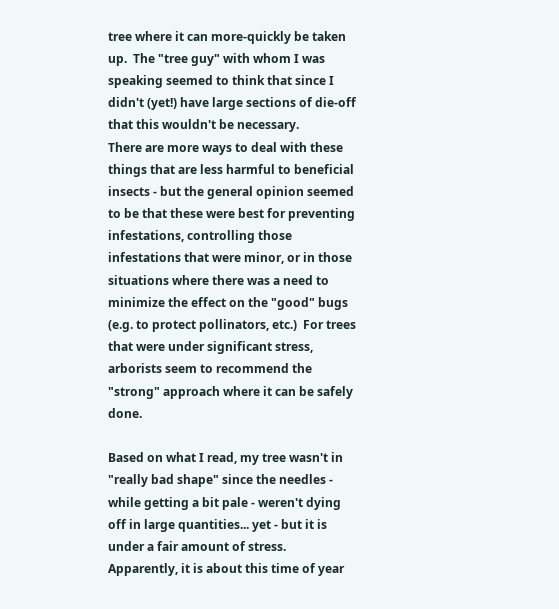tree where it can more-quickly be taken up.  The "tree guy" with whom I was speaking seemed to think that since I didn't (yet!) have large sections of die-off that this wouldn't be necessary.
There are more ways to deal with these things that are less harmful to beneficial insects - but the general opinion seemed to be that these were best for preventing infestations, controlling those infestations that were minor, or in those situations where there was a need to minimize the effect on the "good" bugs (e.g. to protect pollinators, etc.)  For trees that were under significant stress, arborists seem to recommend the "strong" approach where it can be safely done.

Based on what I read, my tree wasn't in "really bad shape" since the needles - while getting a bit pale - weren't dying off in large quantities... yet - but it is under a fair amount of stress.  Apparently, it is about this time of year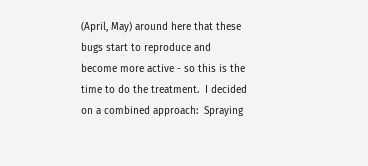(April, May) around here that these bugs start to reproduce and become more active - so this is the time to do the treatment.  I decided on a combined approach:  Spraying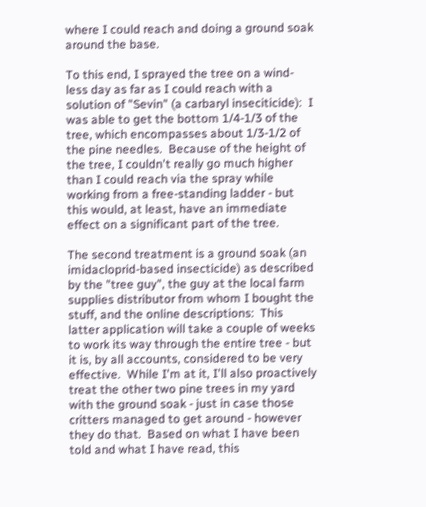where I could reach and doing a ground soak around the base.

To this end, I sprayed the tree on a wind-less day as far as I could reach with a solution of "Sevin" (a carbaryl inseciticide):  I was able to get the bottom 1/4-1/3 of the tree, which encompasses about 1/3-1/2 of the pine needles.  Because of the height of the tree, I couldn't really go much higher than I could reach via the spray while working from a free-standing ladder - but this would, at least, have an immediate effect on a significant part of the tree.

The second treatment is a ground soak (an imidacloprid-based insecticide) as described by the "tree guy", the guy at the local farm supplies distributor from whom I bought the stuff, and the online descriptions:  This latter application will take a couple of weeks to work its way through the entire tree - but it is, by all accounts, considered to be very effective.  While I'm at it, I'll also proactively treat the other two pine trees in my yard with the ground soak - just in case those critters managed to get around - however they do that.  Based on what I have been told and what I have read, this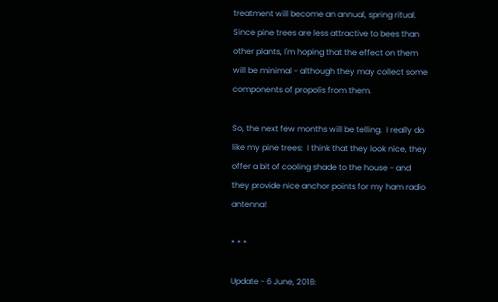treatment will become an annual, spring ritual.  Since pine trees are less attractive to bees than other plants, I'm hoping that the effect on them will be minimal - although they may collect some components of propolis from them.

So, the next few months will be telling.  I really do like my pine trees:  I think that they look nice, they offer a bit of cooling shade to the house - and they provide nice anchor points for my ham radio antenna!

* * *

Update - 6 June, 2018: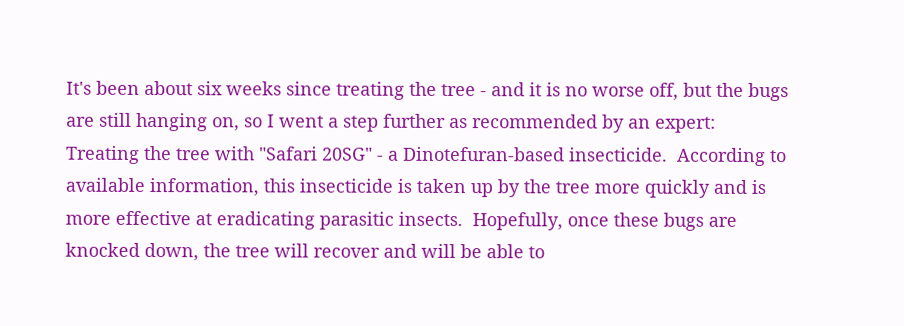It's been about six weeks since treating the tree - and it is no worse off, but the bugs are still hanging on, so I went a step further as recommended by an expert:  Treating the tree with "Safari 20SG" - a Dinotefuran-based insecticide.  According to available information, this insecticide is taken up by the tree more quickly and is more effective at eradicating parasitic insects.  Hopefully, once these bugs are knocked down, the tree will recover and will be able to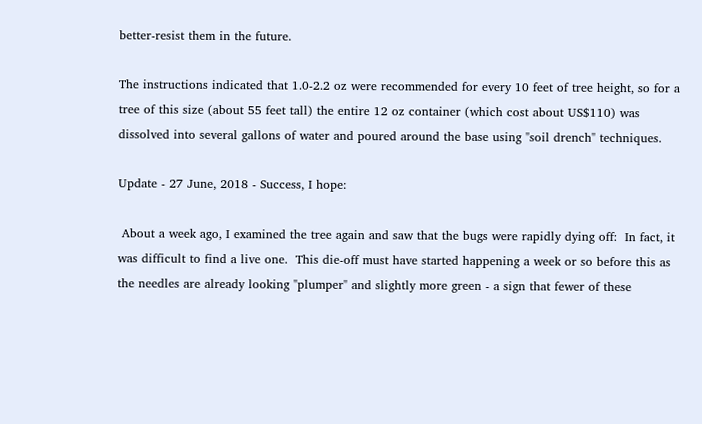better-resist them in the future.

The instructions indicated that 1.0-2.2 oz were recommended for every 10 feet of tree height, so for a tree of this size (about 55 feet tall) the entire 12 oz container (which cost about US$110) was dissolved into several gallons of water and poured around the base using "soil drench" techniques.

Update - 27 June, 2018 - Success, I hope:

 About a week ago, I examined the tree again and saw that the bugs were rapidly dying off:  In fact, it was difficult to find a live one.  This die-off must have started happening a week or so before this as the needles are already looking "plumper" and slightly more green - a sign that fewer of these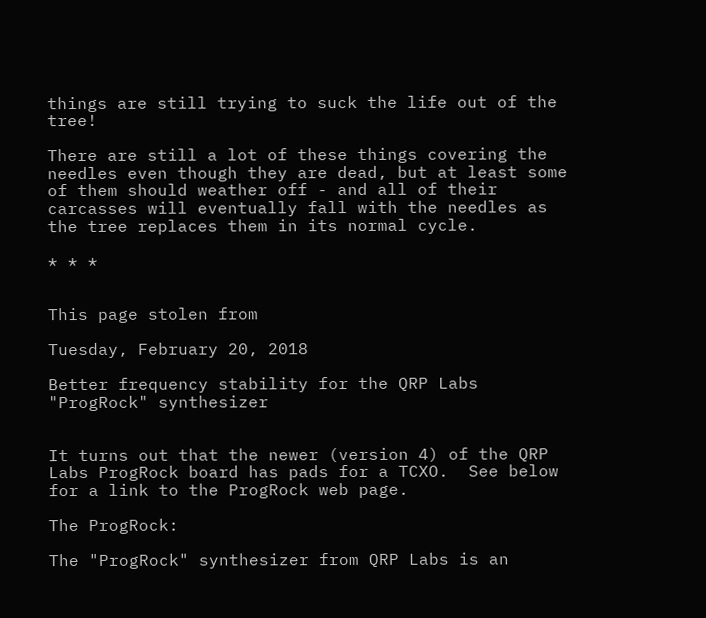things are still trying to suck the life out of the tree!

There are still a lot of these things covering the needles even though they are dead, but at least some of them should weather off - and all of their carcasses will eventually fall with the needles as the tree replaces them in its normal cycle.

* * *


This page stolen from

Tuesday, February 20, 2018

Better frequency stability for the QRP Labs "ProgRock" synthesizer


It turns out that the newer (version 4) of the QRP Labs ProgRock board has pads for a TCXO.  See below for a link to the ProgRock web page.

The ProgRock:

The "ProgRock" synthesizer from QRP Labs is an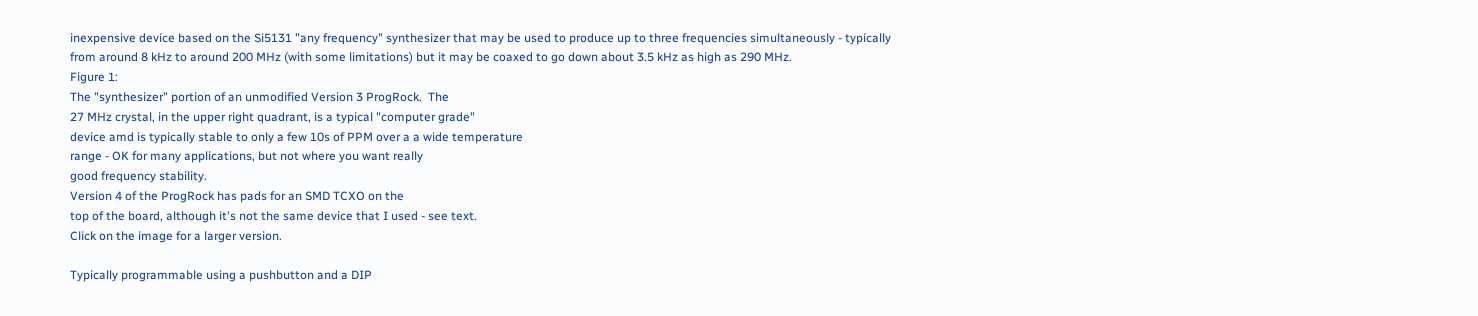inexpensive device based on the Si5131 "any frequency" synthesizer that may be used to produce up to three frequencies simultaneously - typically from around 8 kHz to around 200 MHz (with some limitations) but it may be coaxed to go down about 3.5 kHz as high as 290 MHz.
Figure 1:
The "synthesizer" portion of an unmodified Version 3 ProgRock.  The
27 MHz crystal, in the upper right quadrant, is a typical "computer grade"
device amd is typically stable to only a few 10s of PPM over a a wide temperature
range - OK for many applications, but not where you want really
good frequency stability.
Version 4 of the ProgRock has pads for an SMD TCXO on the
top of the board, although it's not the same device that I used - see text.
Click on the image for a larger version.

Typically programmable using a pushbutton and a DIP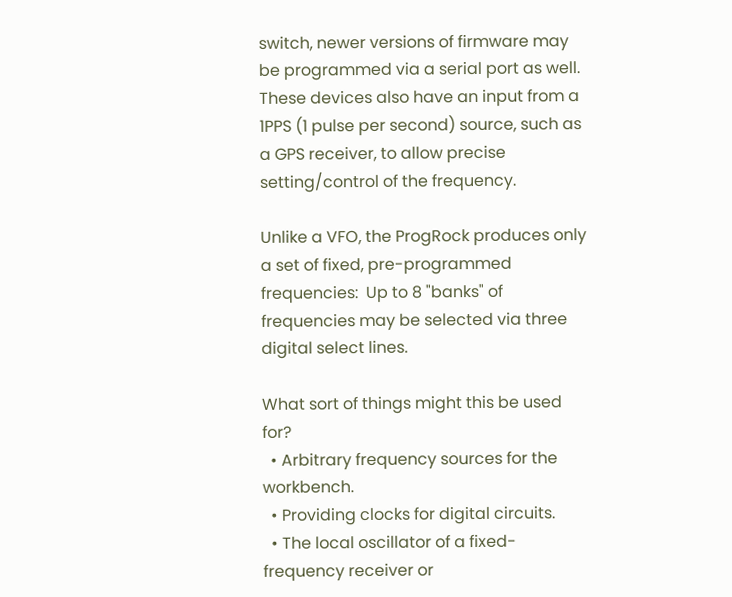switch, newer versions of firmware may be programmed via a serial port as well.  These devices also have an input from a 1PPS (1 pulse per second) source, such as a GPS receiver, to allow precise setting/control of the frequency.

Unlike a VFO, the ProgRock produces only a set of fixed, pre-programmed frequencies:  Up to 8 "banks" of frequencies may be selected via three digital select lines.

What sort of things might this be used for?
  • Arbitrary frequency sources for the workbench.
  • Providing clocks for digital circuits.
  • The local oscillator of a fixed-frequency receiver or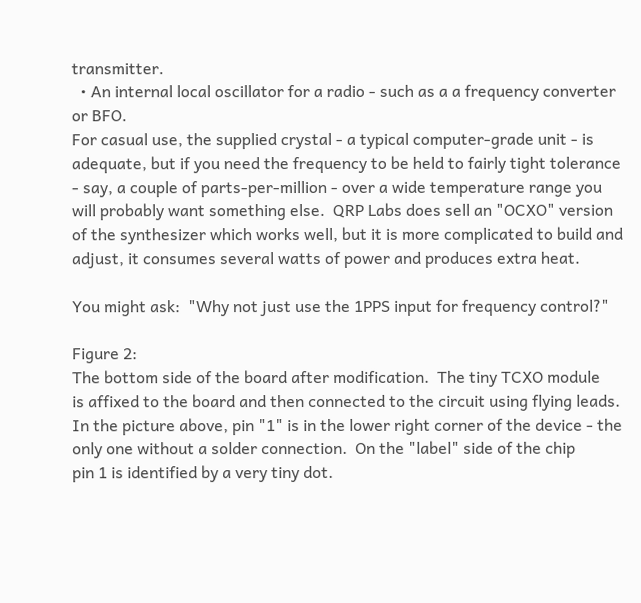transmitter.
  • An internal local oscillator for a radio - such as a a frequency converter or BFO.
For casual use, the supplied crystal - a typical computer-grade unit - is adequate, but if you need the frequency to be held to fairly tight tolerance - say, a couple of parts-per-million - over a wide temperature range you will probably want something else.  QRP Labs does sell an "OCXO" version of the synthesizer which works well, but it is more complicated to build and adjust, it consumes several watts of power and produces extra heat.

You might ask:  "Why not just use the 1PPS input for frequency control?"

Figure 2:
The bottom side of the board after modification.  The tiny TCXO module
is affixed to the board and then connected to the circuit using flying leads.
In the picture above, pin "1" is in the lower right corner of the device - the
only one without a solder connection.  On the "label" side of the chip
pin 1 is identified by a very tiny dot.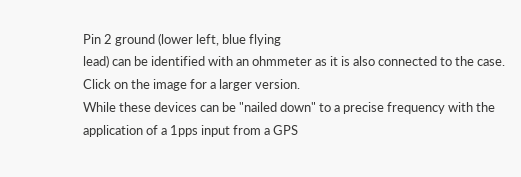Pin 2 ground (lower left, blue flying
lead) can be identified with an ohmmeter as it is also connected to the case.
Click on the image for a larger version.
While these devices can be "nailed down" to a precise frequency with the application of a 1pps input from a GPS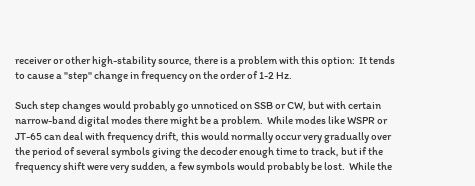receiver or other high-stability source, there is a problem with this option:  It tends to cause a "step" change in frequency on the order of 1-2 Hz.

Such step changes would probably go unnoticed on SSB or CW, but with certain narrow-band digital modes there might be a problem.  While modes like WSPR or JT-65 can deal with frequency drift, this would normally occur very gradually over the period of several symbols giving the decoder enough time to track, but if the frequency shift were very sudden, a few symbols would probably be lost.  While the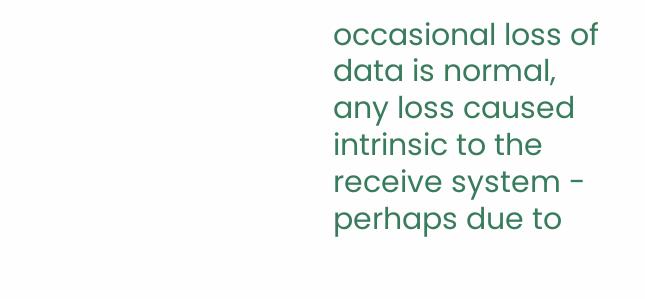occasional loss of data is normal, any loss caused intrinsic to the receive system - perhaps due to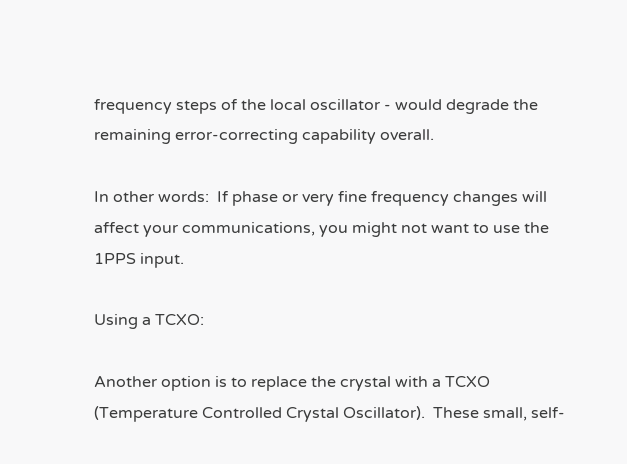frequency steps of the local oscillator - would degrade the remaining error-correcting capability overall.

In other words:  If phase or very fine frequency changes will affect your communications, you might not want to use the 1PPS input.

Using a TCXO:

Another option is to replace the crystal with a TCXO (Temperature Controlled Crystal Oscillator).  These small, self-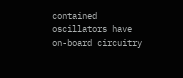contained oscillators have on-board circuitry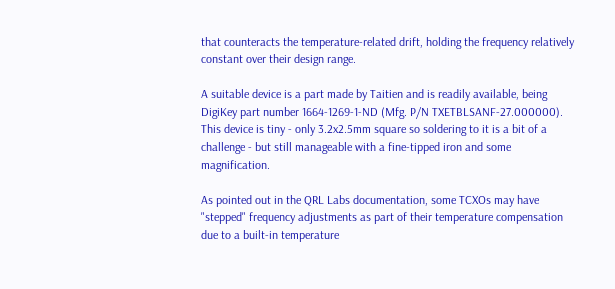that counteracts the temperature-related drift, holding the frequency relatively constant over their design range.

A suitable device is a part made by Taitien and is readily available, being DigiKey part number 1664-1269-1-ND (Mfg. P/N TXETBLSANF-27.000000).  This device is tiny - only 3.2x2.5mm square so soldering to it is a bit of a challenge - but still manageable with a fine-tipped iron and some magnification.

As pointed out in the QRL Labs documentation, some TCXOs may have "stepped" frequency adjustments as part of their temperature compensation due to a built-in temperature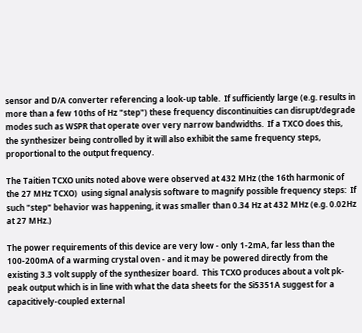sensor and D/A converter referencing a look-up table.  If sufficiently large (e.g. results in more than a few 10ths of Hz "step") these frequency discontinuities can disrupt/degrade modes such as WSPR that operate over very narrow bandwidths.  If a TXCO does this, the synthesizer being controlled by it will also exhibit the same frequency steps, proportional to the output frequency.

The Taitien TCXO units noted above were observed at 432 MHz (the 16th harmonic of the 27 MHz TCXO)  using signal analysis software to magnify possible frequency steps:  If such "step" behavior was happening, it was smaller than 0.34 Hz at 432 MHz (e.g. 0.02Hz at 27 MHz.)

The power requirements of this device are very low - only 1-2mA, far less than the 100-200mA of a warming crystal oven - and it may be powered directly from the existing 3.3 volt supply of the synthesizer board.  This TCXO produces about a volt pk-peak output which is in line with what the data sheets for the Si5351A suggest for a capacitively-coupled external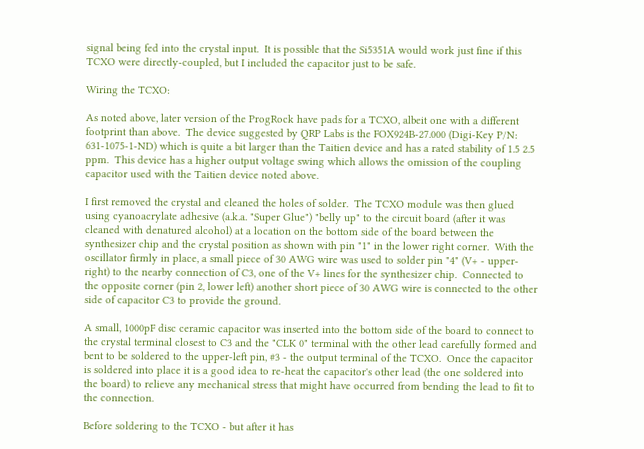signal being fed into the crystal input.  It is possible that the Si5351A would work just fine if this TCXO were directly-coupled, but I included the capacitor just to be safe.

Wiring the TCXO:

As noted above, later version of the ProgRock have pads for a TCXO, albeit one with a different footprint than above.  The device suggested by QRP Labs is the FOX924B-27.000 (Digi-Key P/N:  631-1075-1-ND) which is quite a bit larger than the Taitien device and has a rated stability of 1.5 2.5 ppm.  This device has a higher output voltage swing which allows the omission of the coupling capacitor used with the Taitien device noted above.

I first removed the crystal and cleaned the holes of solder.  The TCXO module was then glued using cyanoacrylate adhesive (a.k.a. "Super Glue") "belly up" to the circuit board (after it was cleaned with denatured alcohol) at a location on the bottom side of the board between the synthesizer chip and the crystal position as shown with pin "1" in the lower right corner.  With the oscillator firmly in place, a small piece of 30 AWG wire was used to solder pin "4" (V+ - upper-right) to the nearby connection of C3, one of the V+ lines for the synthesizer chip.  Connected to the opposite corner (pin 2, lower left) another short piece of 30 AWG wire is connected to the other side of capacitor C3 to provide the ground.

A small, 1000pF disc ceramic capacitor was inserted into the bottom side of the board to connect to the crystal terminal closest to C3 and the "CLK 0" terminal with the other lead carefully formed and bent to be soldered to the upper-left pin, #3 - the output terminal of the TCXO.  Once the capacitor is soldered into place it is a good idea to re-heat the capacitor's other lead (the one soldered into the board) to relieve any mechanical stress that might have occurred from bending the lead to fit to the connection.

Before soldering to the TCXO - but after it has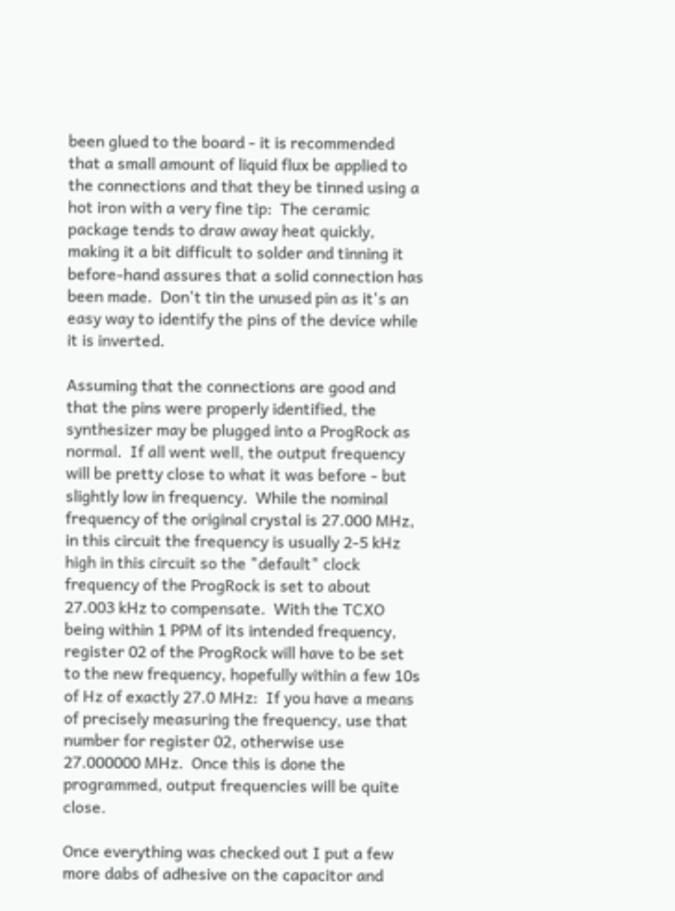been glued to the board - it is recommended that a small amount of liquid flux be applied to the connections and that they be tinned using a hot iron with a very fine tip:  The ceramic package tends to draw away heat quickly, making it a bit difficult to solder and tinning it before-hand assures that a solid connection has been made.  Don't tin the unused pin as it's an easy way to identify the pins of the device while it is inverted.

Assuming that the connections are good and that the pins were properly identified, the synthesizer may be plugged into a ProgRock as normal.  If all went well, the output frequency will be pretty close to what it was before - but slightly low in frequency.  While the nominal frequency of the original crystal is 27.000 MHz, in this circuit the frequency is usually 2-5 kHz high in this circuit so the "default" clock frequency of the ProgRock is set to about 27.003 kHz to compensate.  With the TCXO being within 1 PPM of its intended frequency, register 02 of the ProgRock will have to be set to the new frequency, hopefully within a few 10s of Hz of exactly 27.0 MHz:  If you have a means of precisely measuring the frequency, use that number for register 02, otherwise use 27.000000 MHz.  Once this is done the programmed, output frequencies will be quite close.

Once everything was checked out I put a few more dabs of adhesive on the capacitor and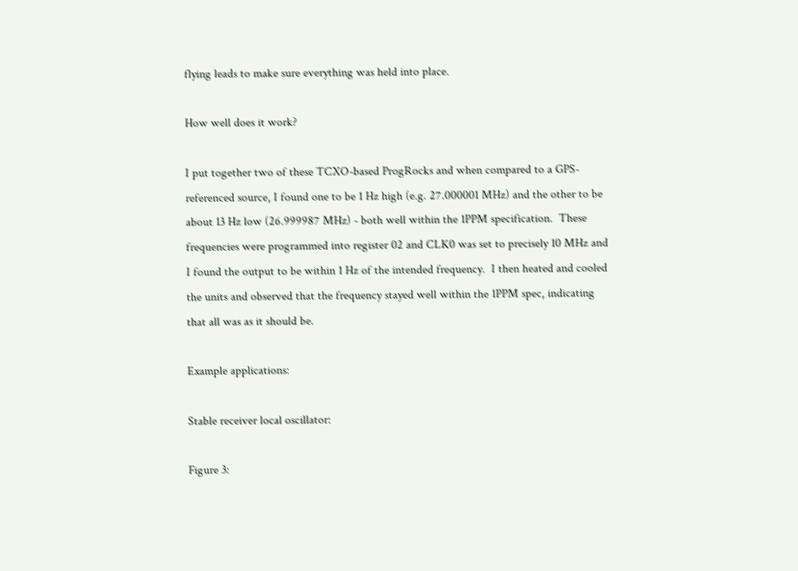flying leads to make sure everything was held into place.

How well does it work?

I put together two of these TCXO-based ProgRocks and when compared to a GPS-referenced source, I found one to be 1 Hz high (e.g. 27.000001 MHz) and the other to be about 13 Hz low (26.999987 MHz) - both well within the 1PPM specification.  These frequencies were programmed into register 02 and CLK0 was set to precisely 10 MHz and I found the output to be within 1 Hz of the intended frequency.  I then heated and cooled the units and observed that the frequency stayed well within the 1PPM spec, indicating that all was as it should be.

Example applications:

Stable receiver local oscillator:

Figure 3: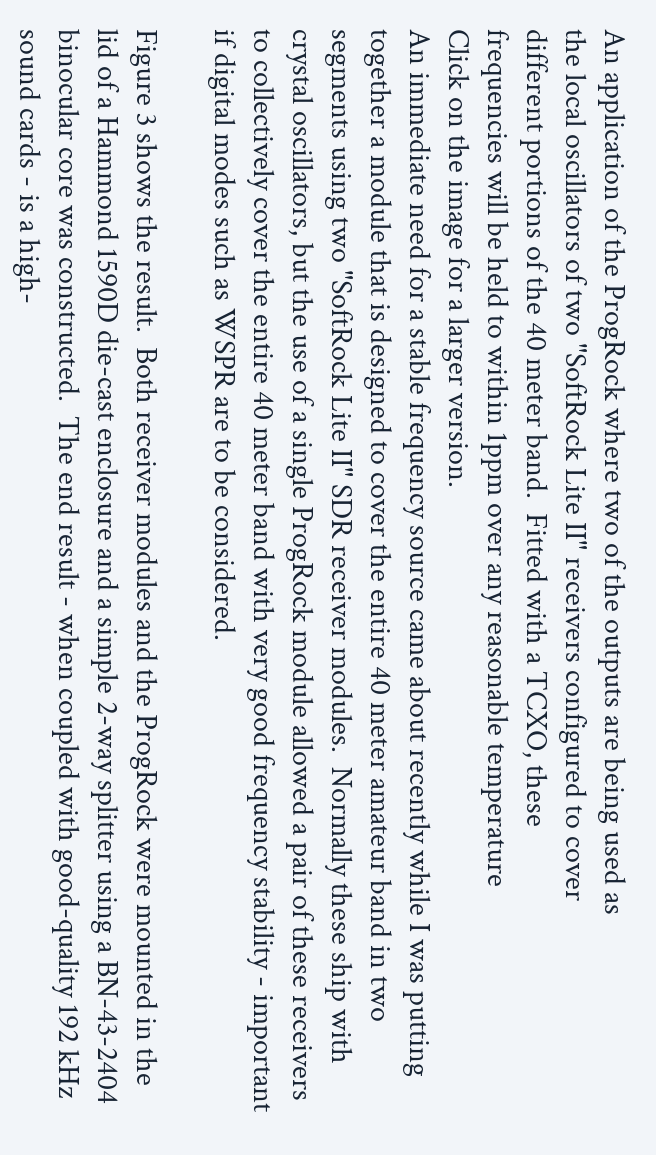An application of the ProgRock where two of the outputs are being used as
the local oscillators of two "SoftRock Lite II" receivers configured to cover
different portions of the 40 meter band.  Fitted with a TCXO, these
frequencies will be held to within 1ppm over any reasonable temperature
Click on the image for a larger version.
An immediate need for a stable frequency source came about recently while I was putting together a module that is designed to cover the entire 40 meter amateur band in two segments using two "SoftRock Lite II" SDR receiver modules.  Normally these ship with crystal oscillators, but the use of a single ProgRock module allowed a pair of these receivers to collectively cover the entire 40 meter band with very good frequency stability - important if digital modes such as WSPR are to be considered.

Figure 3 shows the result.  Both receiver modules and the ProgRock were mounted in the lid of a Hammond 1590D die-cast enclosure and a simple 2-way splitter using a BN-43-2404 binocular core was constructed.  The end result - when coupled with good-quality 192 kHz sound cards - is a high-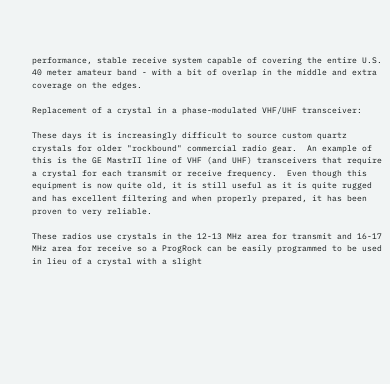performance, stable receive system capable of covering the entire U.S. 40 meter amateur band - with a bit of overlap in the middle and extra coverage on the edges.

Replacement of a crystal in a phase-modulated VHF/UHF transceiver:

These days it is increasingly difficult to source custom quartz crystals for older "rockbound" commercial radio gear.  An example of this is the GE MastrII line of VHF (and UHF) transceivers that require a crystal for each transmit or receive frequency.  Even though this equipment is now quite old, it is still useful as it is quite rugged and has excellent filtering and when properly prepared, it has been proven to very reliable.

These radios use crystals in the 12-13 MHz area for transmit and 16-17 MHz area for receive so a ProgRock can be easily programmed to be used in lieu of a crystal with a slight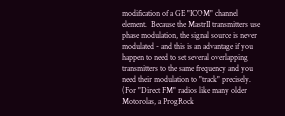modification of a GE "ICOM" channel element.  Because the MastrII transmitters use phase modulation, the signal source is never modulated - and this is an advantage if you happen to need to set several overlapping transmitters to the same frequency and you need their modulation to "track" precisely.  (For "Direct FM" radios like many older Motorolas, a ProgRock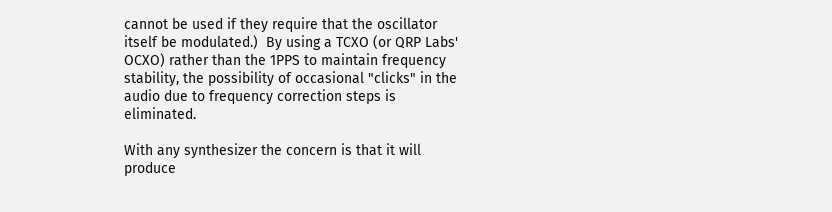cannot be used if they require that the oscillator itself be modulated.)  By using a TCXO (or QRP Labs' OCXO) rather than the 1PPS to maintain frequency stability, the possibility of occasional "clicks" in the audio due to frequency correction steps is eliminated.

With any synthesizer the concern is that it will produce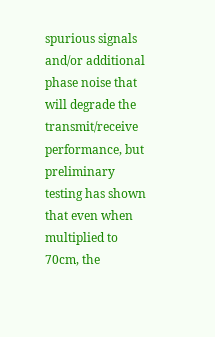spurious signals and/or additional phase noise that will degrade the transmit/receive performance, but preliminary testing has shown that even when multiplied to 70cm, the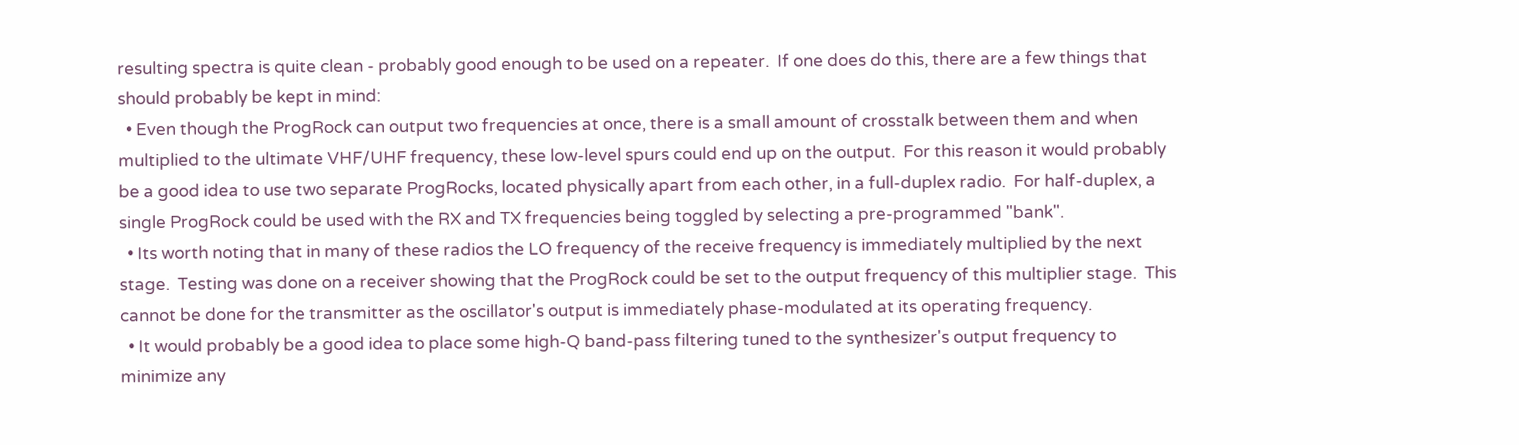resulting spectra is quite clean - probably good enough to be used on a repeater.  If one does do this, there are a few things that should probably be kept in mind:
  • Even though the ProgRock can output two frequencies at once, there is a small amount of crosstalk between them and when multiplied to the ultimate VHF/UHF frequency, these low-level spurs could end up on the output.  For this reason it would probably be a good idea to use two separate ProgRocks, located physically apart from each other, in a full-duplex radio.  For half-duplex, a single ProgRock could be used with the RX and TX frequencies being toggled by selecting a pre-programmed "bank".
  • Its worth noting that in many of these radios the LO frequency of the receive frequency is immediately multiplied by the next stage.  Testing was done on a receiver showing that the ProgRock could be set to the output frequency of this multiplier stage.  This cannot be done for the transmitter as the oscillator's output is immediately phase-modulated at its operating frequency.
  • It would probably be a good idea to place some high-Q band-pass filtering tuned to the synthesizer's output frequency to minimize any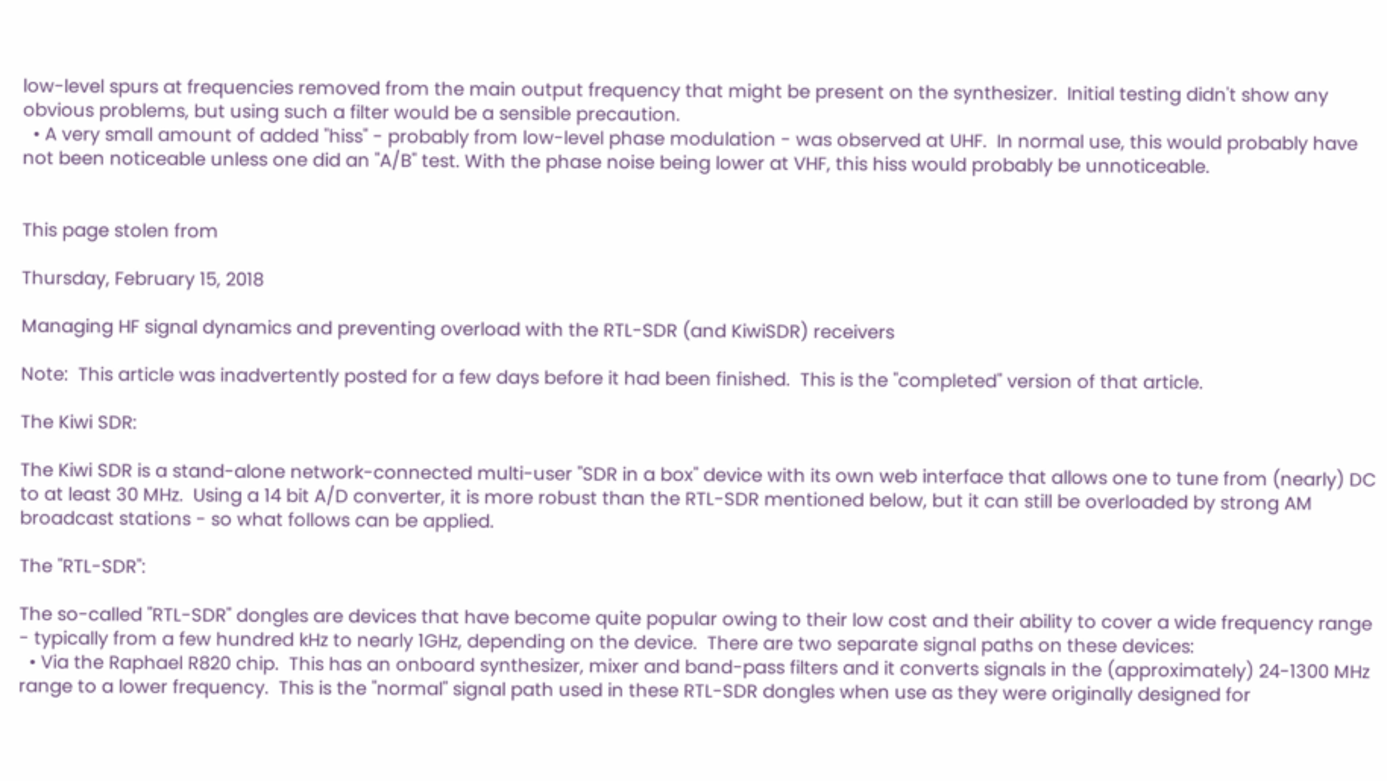low-level spurs at frequencies removed from the main output frequency that might be present on the synthesizer.  Initial testing didn't show any obvious problems, but using such a filter would be a sensible precaution.
  • A very small amount of added "hiss" - probably from low-level phase modulation - was observed at UHF.  In normal use, this would probably have not been noticeable unless one did an "A/B" test. With the phase noise being lower at VHF, this hiss would probably be unnoticeable.


This page stolen from

Thursday, February 15, 2018

Managing HF signal dynamics and preventing overload with the RTL-SDR (and KiwiSDR) receivers

Note:  This article was inadvertently posted for a few days before it had been finished.  This is the "completed" version of that article.

The Kiwi SDR:

The Kiwi SDR is a stand-alone network-connected multi-user "SDR in a box" device with its own web interface that allows one to tune from (nearly) DC to at least 30 MHz.  Using a 14 bit A/D converter, it is more robust than the RTL-SDR mentioned below, but it can still be overloaded by strong AM broadcast stations - so what follows can be applied.

The "RTL-SDR":

The so-called "RTL-SDR" dongles are devices that have become quite popular owing to their low cost and their ability to cover a wide frequency range - typically from a few hundred kHz to nearly 1GHz, depending on the device.  There are two separate signal paths on these devices:
  • Via the Raphael R820 chip.  This has an onboard synthesizer, mixer and band-pass filters and it converts signals in the (approximately) 24-1300 MHz range to a lower frequency.  This is the "normal" signal path used in these RTL-SDR dongles when use as they were originally designed for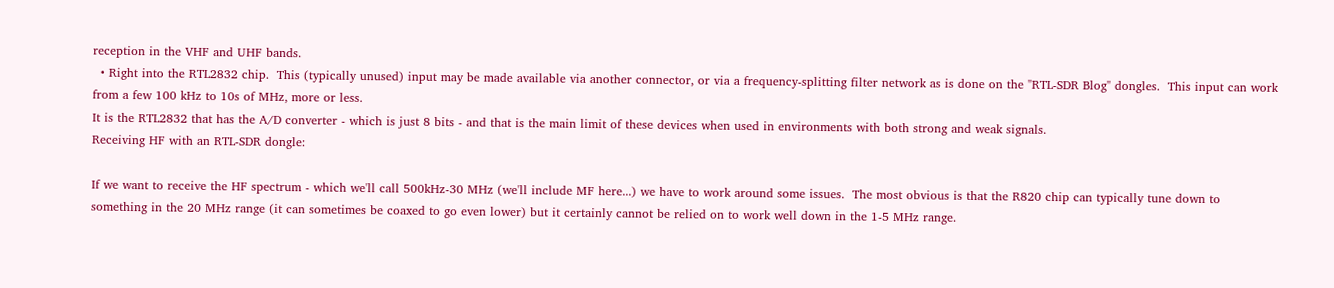reception in the VHF and UHF bands.
  • Right into the RTL2832 chip.  This (typically unused) input may be made available via another connector, or via a frequency-splitting filter network as is done on the "RTL-SDR Blog" dongles.  This input can work from a few 100 kHz to 10s of MHz, more or less.
It is the RTL2832 that has the A/D converter - which is just 8 bits - and that is the main limit of these devices when used in environments with both strong and weak signals.
Receiving HF with an RTL-SDR dongle:

If we want to receive the HF spectrum - which we'll call 500kHz-30 MHz (we'll include MF here...) we have to work around some issues.  The most obvious is that the R820 chip can typically tune down to something in the 20 MHz range (it can sometimes be coaxed to go even lower) but it certainly cannot be relied on to work well down in the 1-5 MHz range.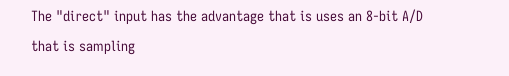The "direct" input has the advantage that is uses an 8-bit A/D that is sampling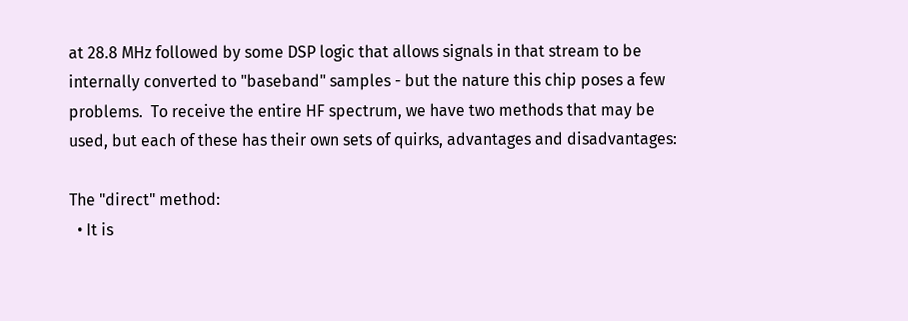at 28.8 MHz followed by some DSP logic that allows signals in that stream to be internally converted to "baseband" samples - but the nature this chip poses a few problems.  To receive the entire HF spectrum, we have two methods that may be used, but each of these has their own sets of quirks, advantages and disadvantages:

The "direct" method:
  • It is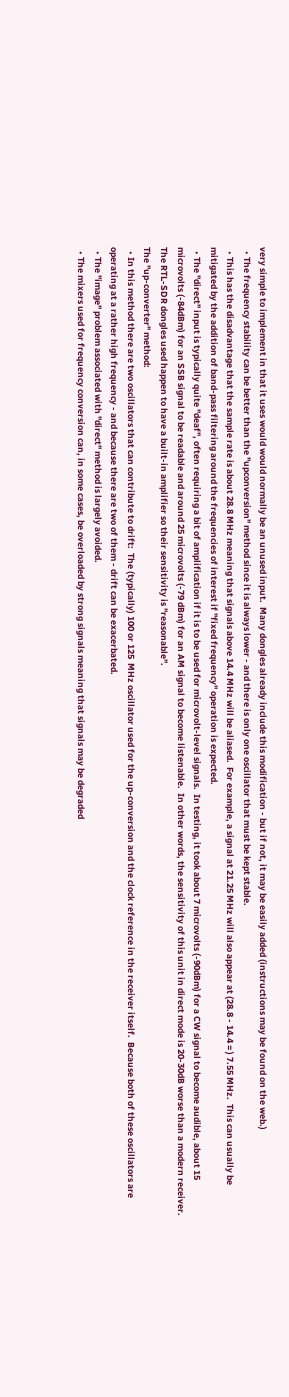very simple to implement in that it uses would would normally be an unused input.  Many dongles already include this modification - but if not, it may be easily added (instructions may be found on the web.)
  • The frequency stability can be better than the "upconversion" method since it is always lower - and there is only one oscillator that must be kept stable.
  • This has the disadvantage that the sample rate is about 28.8 MHz meaning that signals above 14.4 MHz will be aliased.  For example, a signal at 21.25 MHz will also appear at (28.8 - 14.4 = ) 7.55 MHz.  This can usually be mitigated by the addition of band-pass filtering around the frequencies of interest if "fixed frequency" operation is expected.
  • The "direct" input is typically quite "deaf", often requiring a bit of amplification if it is to be used for microvolt-level signals.  In testing, it took about 7 microvolts (-90dBm) for a CW signal to become audible, about 15 microvolts (-84dBm) for an SSB signal to be readable and around 25 microvolts (-79 dBm) for an AM signal to become listenable.  In other words, the sensitivity of this unit in direct mode is 20-30dB worse than a modern receiver.  The RTL-SDR dongles used happen to have a built-in amplifier so their sensitivity is "reasonable".
The "up-converter" method:
  • In this method there are two oscillators that can contribute to drift:  The (typically) 100 or 125  MHz oscillator used for the up-conversion and the clock reference in the receiver itself.  Because both of these oscillators are operating at a rather high frequency - and because there are two of them - drift can be exacerbated.
  • The "image" problem associated with "direct" method is largely avoided.
  • The mixers used for frequency conversion can, in some cases, be overloaded by strong signals meaning that signals may be degraded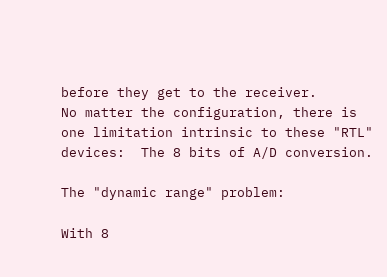before they get to the receiver.
No matter the configuration, there is one limitation intrinsic to these "RTL" devices:  The 8 bits of A/D conversion.

The "dynamic range" problem:

With 8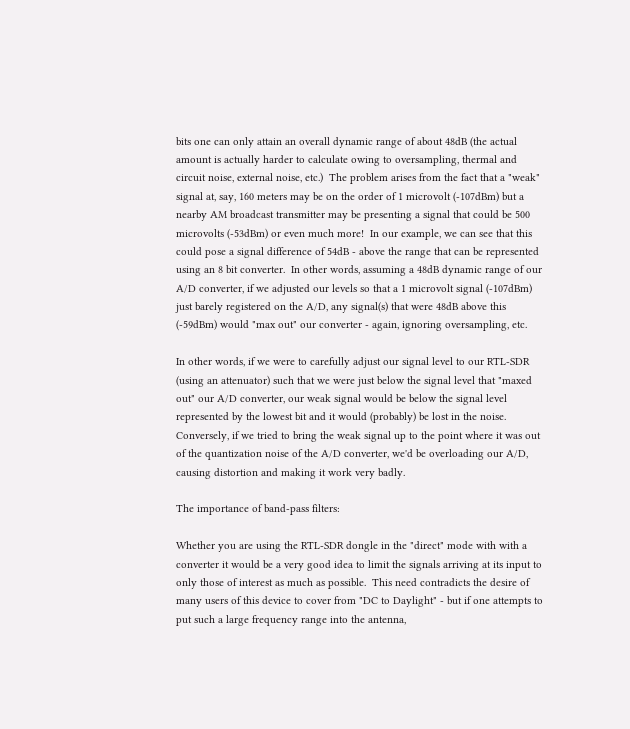bits one can only attain an overall dynamic range of about 48dB (the actual amount is actually harder to calculate owing to oversampling, thermal and circuit noise, external noise, etc.)  The problem arises from the fact that a "weak" signal at, say, 160 meters may be on the order of 1 microvolt (-107dBm) but a nearby AM broadcast transmitter may be presenting a signal that could be 500 microvolts (-53dBm) or even much more!  In our example, we can see that this could pose a signal difference of 54dB - above the range that can be represented using an 8 bit converter.  In other words, assuming a 48dB dynamic range of our A/D converter, if we adjusted our levels so that a 1 microvolt signal (-107dBm) just barely registered on the A/D, any signal(s) that were 48dB above this (-59dBm) would "max out" our converter - again, ignoring oversampling, etc.

In other words, if we were to carefully adjust our signal level to our RTL-SDR (using an attenuator) such that we were just below the signal level that "maxed out" our A/D converter, our weak signal would be below the signal level represented by the lowest bit and it would (probably) be lost in the noise.  Conversely, if we tried to bring the weak signal up to the point where it was out of the quantization noise of the A/D converter, we'd be overloading our A/D, causing distortion and making it work very badly.

The importance of band-pass filters:

Whether you are using the RTL-SDR dongle in the "direct" mode with with a converter it would be a very good idea to limit the signals arriving at its input to only those of interest as much as possible.  This need contradicts the desire of many users of this device to cover from "DC to Daylight" - but if one attempts to put such a large frequency range into the antenna,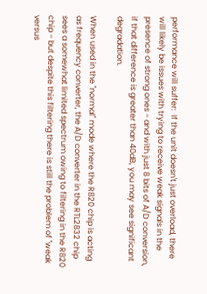performance will suffer:  If the unit doesn't just overload, there will likely be issues with trying to receive weak signals in the presence of strong ones - and with just 8 bits of A/D conversion, if that difference is greater than 40dB, you may see significant degradation.

When used in the "normal" mode where the R820 chip is acting as frequency converter, the A/D converter in the RTL2832 chip sees a somewhat limited spectrum owing to filtering in the R820 chip - but despite this filtering there is still the problem of "weak versus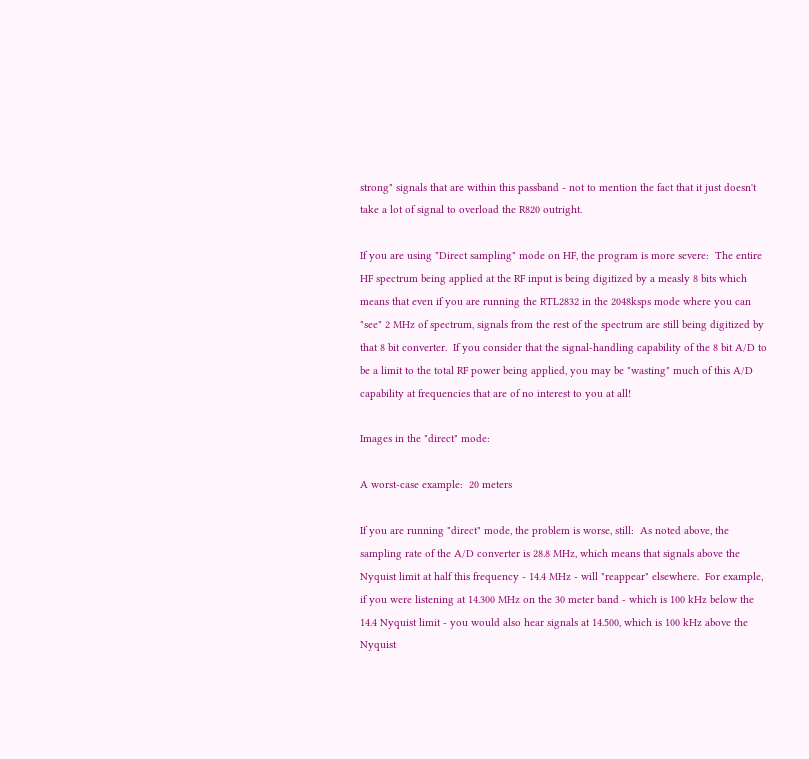strong" signals that are within this passband - not to mention the fact that it just doesn't take a lot of signal to overload the R820 outright.

If you are using "Direct sampling" mode on HF, the program is more severe:  The entire HF spectrum being applied at the RF input is being digitized by a measly 8 bits which means that even if you are running the RTL2832 in the 2048ksps mode where you can "see" 2 MHz of spectrum, signals from the rest of the spectrum are still being digitized by that 8 bit converter.  If you consider that the signal-handling capability of the 8 bit A/D to be a limit to the total RF power being applied, you may be "wasting" much of this A/D capability at frequencies that are of no interest to you at all!

Images in the "direct" mode:

A worst-case example:  20 meters

If you are running "direct" mode, the problem is worse, still:  As noted above, the sampling rate of the A/D converter is 28.8 MHz, which means that signals above the Nyquist limit at half this frequency - 14.4 MHz - will "reappear" elsewhere.  For example, if you were listening at 14.300 MHz on the 30 meter band - which is 100 kHz below the 14.4 Nyquist limit - you would also hear signals at 14.500, which is 100 kHz above the Nyquist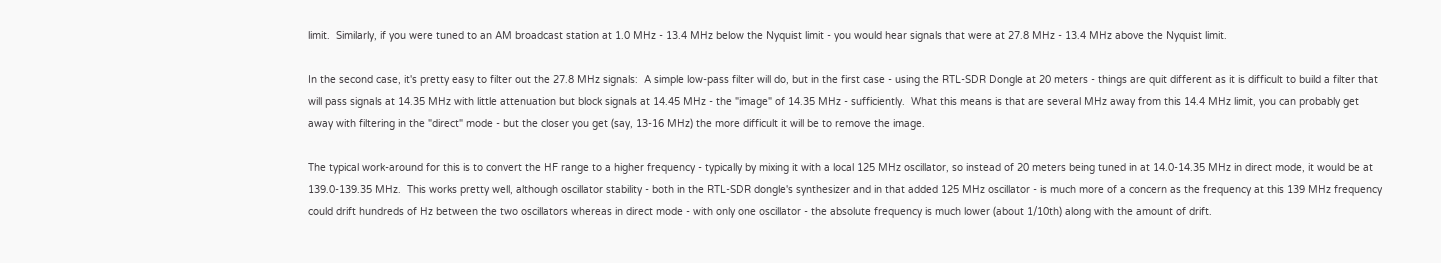limit.  Similarly, if you were tuned to an AM broadcast station at 1.0 MHz - 13.4 MHz below the Nyquist limit - you would hear signals that were at 27.8 MHz - 13.4 MHz above the Nyquist limit.

In the second case, it's pretty easy to filter out the 27.8 MHz signals:  A simple low-pass filter will do, but in the first case - using the RTL-SDR Dongle at 20 meters - things are quit different as it is difficult to build a filter that will pass signals at 14.35 MHz with little attenuation but block signals at 14.45 MHz - the "image" of 14.35 MHz - sufficiently.  What this means is that are several MHz away from this 14.4 MHz limit, you can probably get away with filtering in the "direct" mode - but the closer you get (say, 13-16 MHz) the more difficult it will be to remove the image.

The typical work-around for this is to convert the HF range to a higher frequency - typically by mixing it with a local 125 MHz oscillator, so instead of 20 meters being tuned in at 14.0-14.35 MHz in direct mode, it would be at 139.0-139.35 MHz.  This works pretty well, although oscillator stability - both in the RTL-SDR dongle's synthesizer and in that added 125 MHz oscillator - is much more of a concern as the frequency at this 139 MHz frequency could drift hundreds of Hz between the two oscillators whereas in direct mode - with only one oscillator - the absolute frequency is much lower (about 1/10th) along with the amount of drift.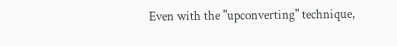Even with the "upconverting" technique,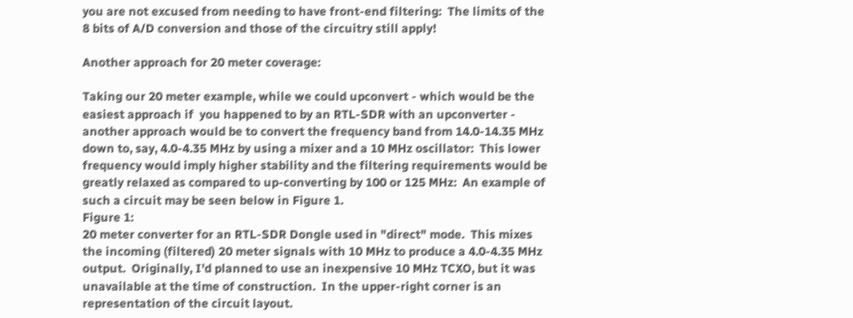you are not excused from needing to have front-end filtering:  The limits of the 8 bits of A/D conversion and those of the circuitry still apply!

Another approach for 20 meter coverage:

Taking our 20 meter example, while we could upconvert - which would be the easiest approach if  you happened to by an RTL-SDR with an upconverter - another approach would be to convert the frequency band from 14.0-14.35 MHz down to, say, 4.0-4.35 MHz by using a mixer and a 10 MHz oscillator:  This lower frequency would imply higher stability and the filtering requirements would be greatly relaxed as compared to up-converting by 100 or 125 MHz:  An example of such a circuit may be seen below in Figure 1.
Figure 1:
20 meter converter for an RTL-SDR Dongle used in "direct" mode.  This mixes the incoming (filtered) 20 meter signals with 10 MHz to produce a 4.0-4.35 MHz output.  Originally, I'd planned to use an inexpensive 10 MHz TCXO, but it was unavailable at the time of construction.  In the upper-right corner is an representation of the circuit layout.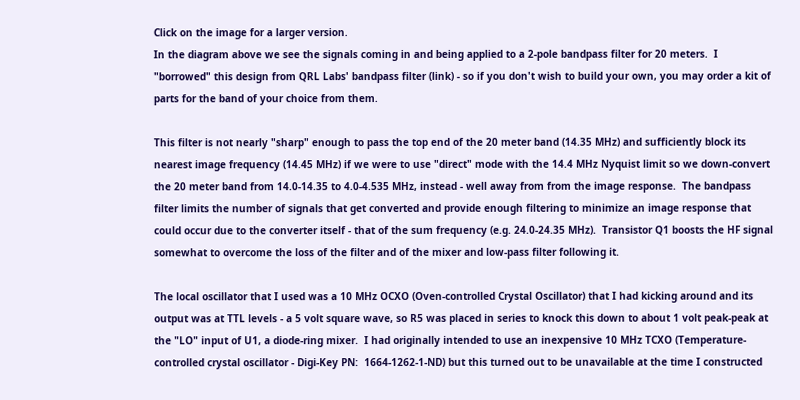Click on the image for a larger version.
In the diagram above we see the signals coming in and being applied to a 2-pole bandpass filter for 20 meters.  I "borrowed" this design from QRL Labs' bandpass filter (link) - so if you don't wish to build your own, you may order a kit of parts for the band of your choice from them.

This filter is not nearly "sharp" enough to pass the top end of the 20 meter band (14.35 MHz) and sufficiently block its nearest image frequency (14.45 MHz) if we were to use "direct" mode with the 14.4 MHz Nyquist limit so we down-convert the 20 meter band from 14.0-14.35 to 4.0-4.535 MHz, instead - well away from from the image response.  The bandpass filter limits the number of signals that get converted and provide enough filtering to minimize an image response that could occur due to the converter itself - that of the sum frequency (e.g. 24.0-24.35 MHz).  Transistor Q1 boosts the HF signal somewhat to overcome the loss of the filter and of the mixer and low-pass filter following it.

The local oscillator that I used was a 10 MHz OCXO (Oven-controlled Crystal Oscillator) that I had kicking around and its output was at TTL levels - a 5 volt square wave, so R5 was placed in series to knock this down to about 1 volt peak-peak at the "LO" input of U1, a diode-ring mixer.  I had originally intended to use an inexpensive 10 MHz TCXO (Temperature-controlled crystal oscillator - Digi-Key PN:  1664-1262-1-ND) but this turned out to be unavailable at the time I constructed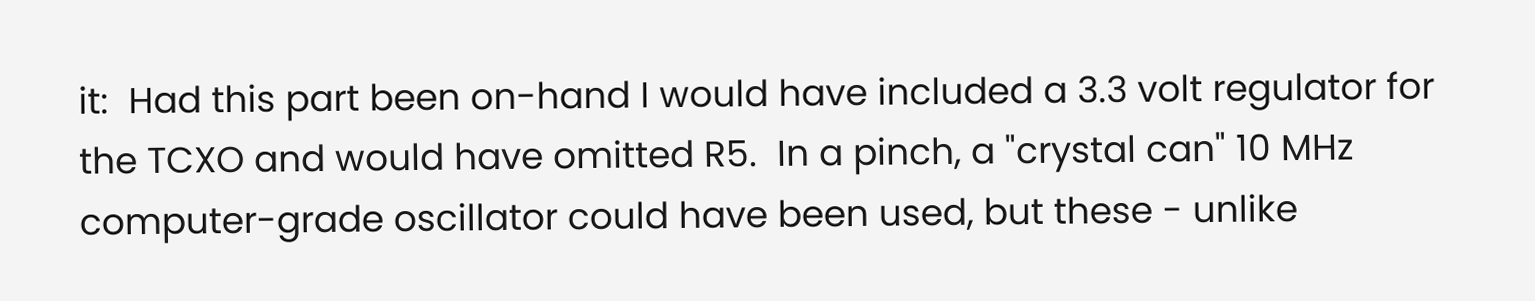it:  Had this part been on-hand I would have included a 3.3 volt regulator for the TCXO and would have omitted R5.  In a pinch, a "crystal can" 10 MHz computer-grade oscillator could have been used, but these - unlike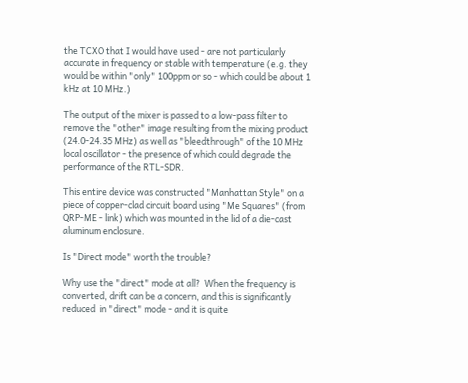the TCXO that I would have used - are not particularly accurate in frequency or stable with temperature (e.g. they would be within "only" 100ppm or so - which could be about 1 kHz at 10 MHz.)

The output of the mixer is passed to a low-pass filter to remove the "other" image resulting from the mixing product (24.0-24.35 MHz) as well as "bleedthrough" of the 10 MHz local oscillator - the presence of which could degrade the performance of the RTL-SDR.

This entire device was constructed "Manhattan Style" on a piece of copper-clad circuit board using "Me Squares" (from QRP-ME - link) which was mounted in the lid of a die-cast aluminum enclosure.

Is "Direct mode" worth the trouble?

Why use the "direct" mode at all?  When the frequency is converted, drift can be a concern, and this is significantly reduced  in "direct" mode - and it is quite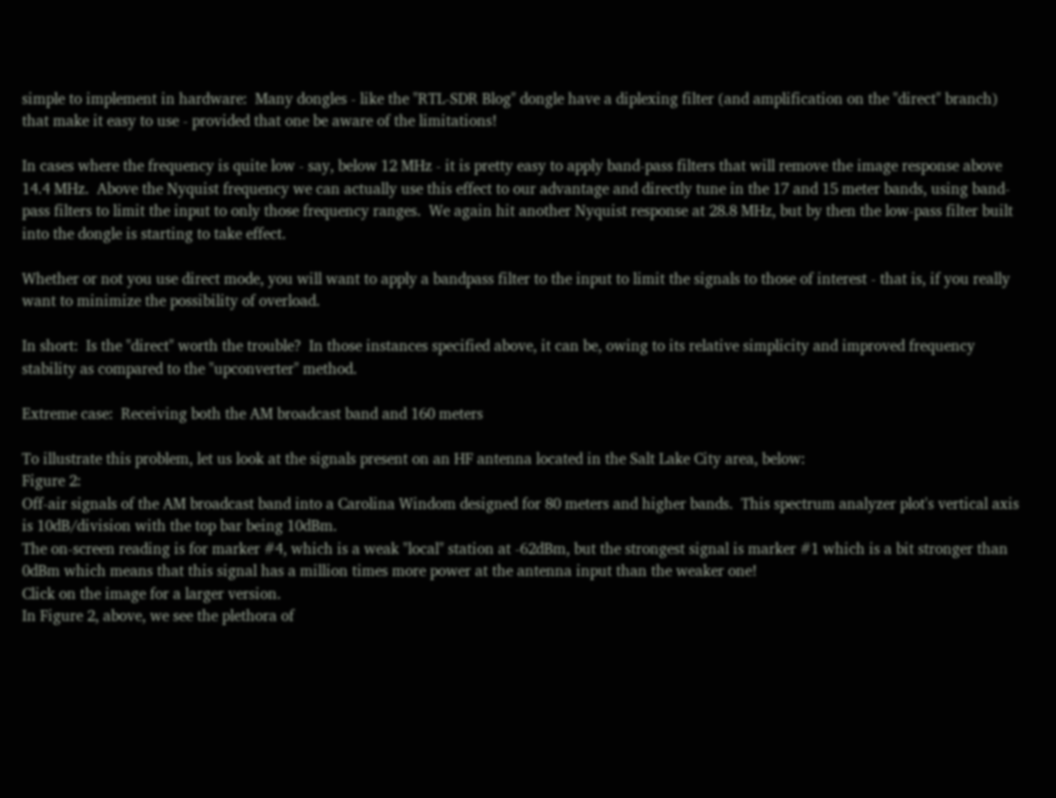simple to implement in hardware:  Many dongles - like the "RTL-SDR Blog" dongle have a diplexing filter (and amplification on the "direct" branch) that make it easy to use - provided that one be aware of the limitations!

In cases where the frequency is quite low - say, below 12 MHz - it is pretty easy to apply band-pass filters that will remove the image response above 14.4 MHz.  Above the Nyquist frequency we can actually use this effect to our advantage and directly tune in the 17 and 15 meter bands, using band-pass filters to limit the input to only those frequency ranges.  We again hit another Nyquist response at 28.8 MHz, but by then the low-pass filter built into the dongle is starting to take effect.

Whether or not you use direct mode, you will want to apply a bandpass filter to the input to limit the signals to those of interest - that is, if you really want to minimize the possibility of overload.

In short:  Is the "direct" worth the trouble?  In those instances specified above, it can be, owing to its relative simplicity and improved frequency stability as compared to the "upconverter" method.

Extreme case:  Receiving both the AM broadcast band and 160 meters

To illustrate this problem, let us look at the signals present on an HF antenna located in the Salt Lake City area, below:
Figure 2:
Off-air signals of the AM broadcast band into a Carolina Windom designed for 80 meters and higher bands.  This spectrum analyzer plot's vertical axis is 10dB/division with the top bar being 10dBm.
The on-screen reading is for marker #4, which is a weak "local" station at -62dBm, but the strongest signal is marker #1 which is a bit stronger than 0dBm which means that this signal has a million times more power at the antenna input than the weaker one!
Click on the image for a larger version.
In Figure 2, above, we see the plethora of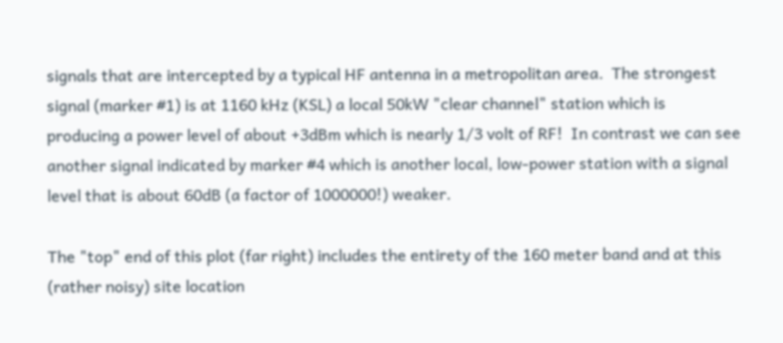signals that are intercepted by a typical HF antenna in a metropolitan area.  The strongest signal (marker #1) is at 1160 kHz (KSL) a local 50kW "clear channel" station which is producing a power level of about +3dBm which is nearly 1/3 volt of RF!  In contrast we can see another signal indicated by marker #4 which is another local, low-power station with a signal level that is about 60dB (a factor of 1000000!) weaker.

The "top" end of this plot (far right) includes the entirety of the 160 meter band and at this (rather noisy) site location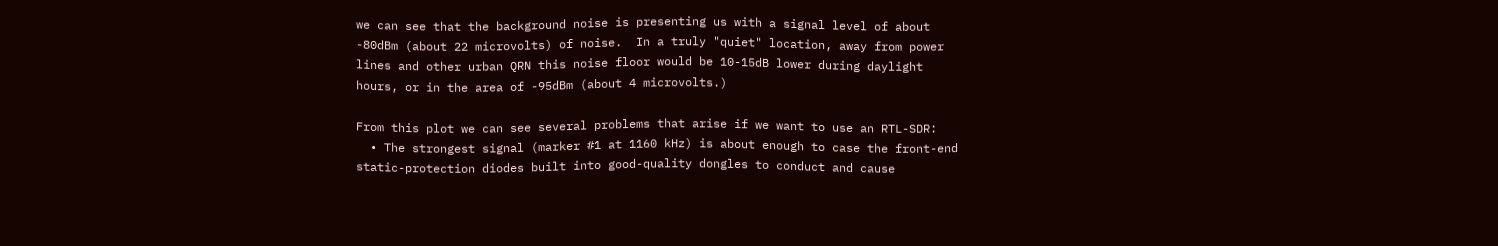we can see that the background noise is presenting us with a signal level of about -80dBm (about 22 microvolts) of noise.  In a truly "quiet" location, away from power lines and other urban QRN this noise floor would be 10-15dB lower during daylight hours, or in the area of -95dBm (about 4 microvolts.)

From this plot we can see several problems that arise if we want to use an RTL-SDR:
  • The strongest signal (marker #1 at 1160 kHz) is about enough to case the front-end static-protection diodes built into good-quality dongles to conduct and cause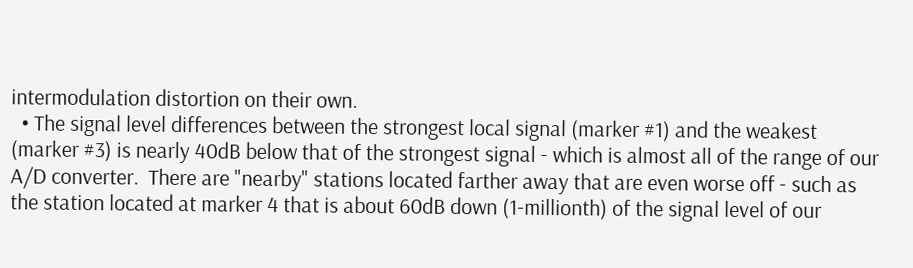intermodulation distortion on their own.
  • The signal level differences between the strongest local signal (marker #1) and the weakest (marker #3) is nearly 40dB below that of the strongest signal - which is almost all of the range of our A/D converter.  There are "nearby" stations located farther away that are even worse off - such as the station located at marker 4 that is about 60dB down (1-millionth) of the signal level of our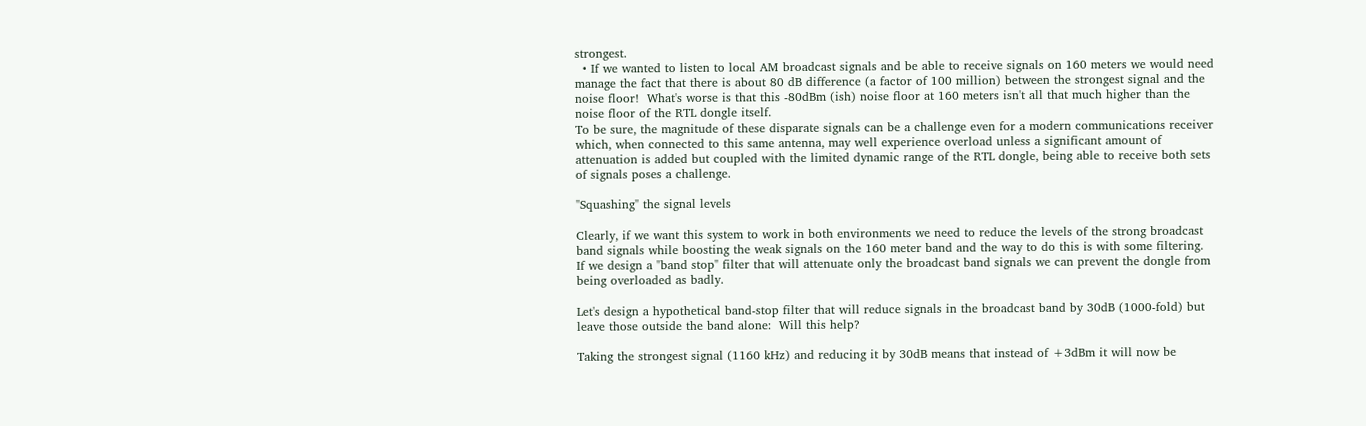strongest.
  • If we wanted to listen to local AM broadcast signals and be able to receive signals on 160 meters we would need manage the fact that there is about 80 dB difference (a factor of 100 million) between the strongest signal and the noise floor!  What's worse is that this -80dBm (ish) noise floor at 160 meters isn't all that much higher than the noise floor of the RTL dongle itself.
To be sure, the magnitude of these disparate signals can be a challenge even for a modern communications receiver which, when connected to this same antenna, may well experience overload unless a significant amount of attenuation is added but coupled with the limited dynamic range of the RTL dongle, being able to receive both sets of signals poses a challenge.

"Squashing" the signal levels

Clearly, if we want this system to work in both environments we need to reduce the levels of the strong broadcast band signals while boosting the weak signals on the 160 meter band and the way to do this is with some filtering.  If we design a "band stop" filter that will attenuate only the broadcast band signals we can prevent the dongle from being overloaded as badly.

Let's design a hypothetical band-stop filter that will reduce signals in the broadcast band by 30dB (1000-fold) but leave those outside the band alone:  Will this help?

Taking the strongest signal (1160 kHz) and reducing it by 30dB means that instead of +3dBm it will now be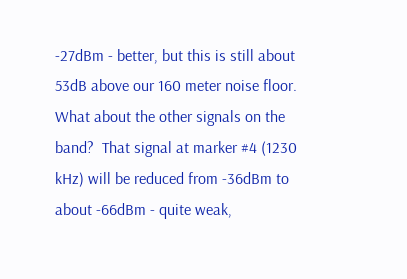-27dBm - better, but this is still about 53dB above our 160 meter noise floor.  What about the other signals on the band?  That signal at marker #4 (1230 kHz) will be reduced from -36dBm to about -66dBm - quite weak,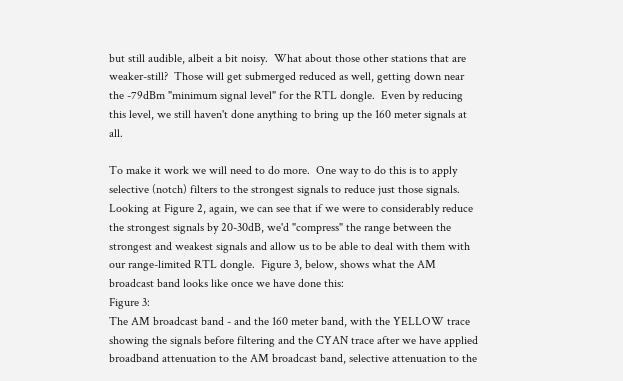but still audible, albeit a bit noisy.  What about those other stations that are weaker-still?  Those will get submerged reduced as well, getting down near the -79dBm "minimum signal level" for the RTL dongle.  Even by reducing this level, we still haven't done anything to bring up the 160 meter signals at all.

To make it work we will need to do more.  One way to do this is to apply selective (notch) filters to the strongest signals to reduce just those signals.  Looking at Figure 2, again, we can see that if we were to considerably reduce the strongest signals by 20-30dB, we'd "compress" the range between the strongest and weakest signals and allow us to be able to deal with them with our range-limited RTL dongle.  Figure 3, below, shows what the AM broadcast band looks like once we have done this:
Figure 3:
The AM broadcast band - and the 160 meter band, with the YELLOW trace showing the signals before filtering and the CYAN trace after we have applied broadband attenuation to the AM broadcast band, selective attenuation to the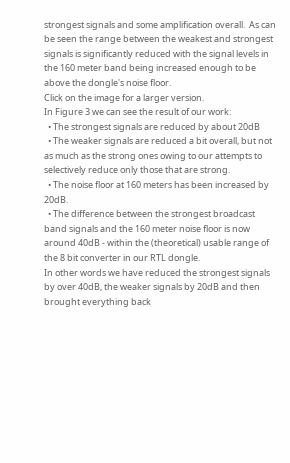strongest signals and some amplification overall.  As can be seen the range between the weakest and strongest signals is significantly reduced with the signal levels in the 160 meter band being increased enough to be above the dongle's noise floor.
Click on the image for a larger version.
In Figure 3 we can see the result of our work:
  • The strongest signals are reduced by about 20dB
  • The weaker signals are reduced a bit overall, but not as much as the strong ones owing to our attempts to selectively reduce only those that are strong.
  • The noise floor at 160 meters has been increased by 20dB.
  • The difference between the strongest broadcast band signals and the 160 meter noise floor is now around 40dB - within the (theoretical) usable range of the 8 bit converter in our RTL dongle.
In other words we have reduced the strongest signals by over 40dB, the weaker signals by 20dB and then brought everything back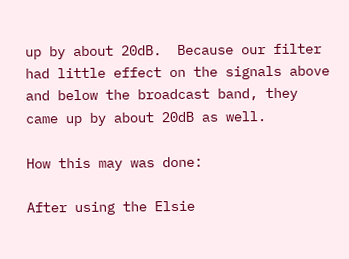up by about 20dB.  Because our filter had little effect on the signals above and below the broadcast band, they came up by about 20dB as well.

How this may was done:

After using the Elsie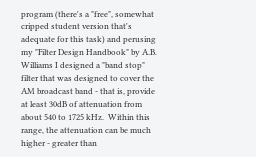program (there's a "free", somewhat cripped student version that's adequate for this task) and perusing my "Filter Design Handbook" by A.B. Williams I designed a "band stop" filter that was designed to cover the AM broadcast band - that is, provide at least 30dB of attenuation from about 540 to 1725 kHz.  Within this range, the attenuation can be much higher - greater than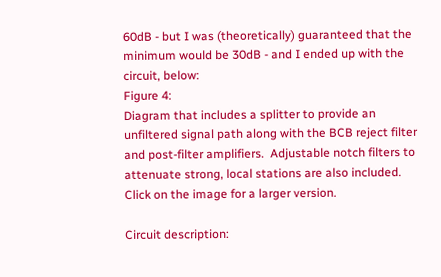60dB - but I was (theoretically) guaranteed that the minimum would be 30dB - and I ended up with the circuit, below:
Figure 4:
Diagram that includes a splitter to provide an unfiltered signal path along with the BCB reject filter and post-filter amplifiers.  Adjustable notch filters to attenuate strong, local stations are also included.
Click on the image for a larger version.

Circuit description: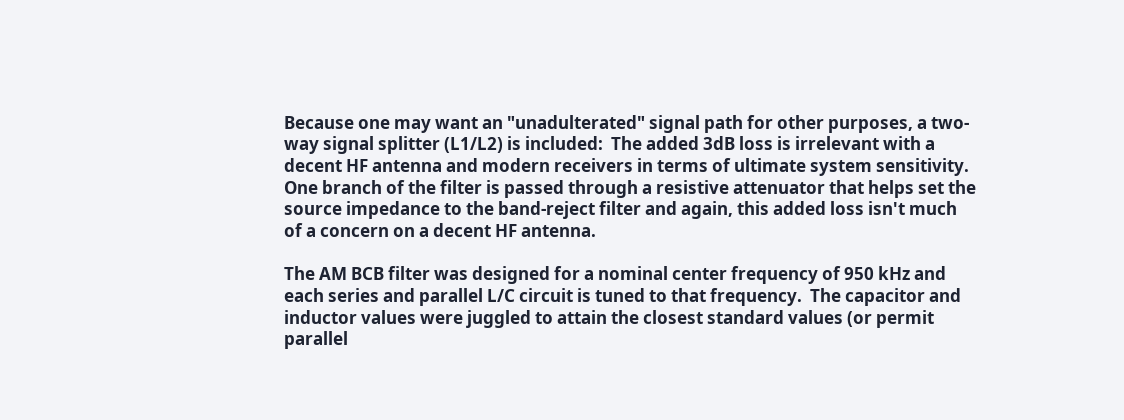Because one may want an "unadulterated" signal path for other purposes, a two-way signal splitter (L1/L2) is included:  The added 3dB loss is irrelevant with a decent HF antenna and modern receivers in terms of ultimate system sensitivity.  One branch of the filter is passed through a resistive attenuator that helps set the source impedance to the band-reject filter and again, this added loss isn't much of a concern on a decent HF antenna.

The AM BCB filter was designed for a nominal center frequency of 950 kHz and each series and parallel L/C circuit is tuned to that frequency.  The capacitor and inductor values were juggled to attain the closest standard values (or permit parallel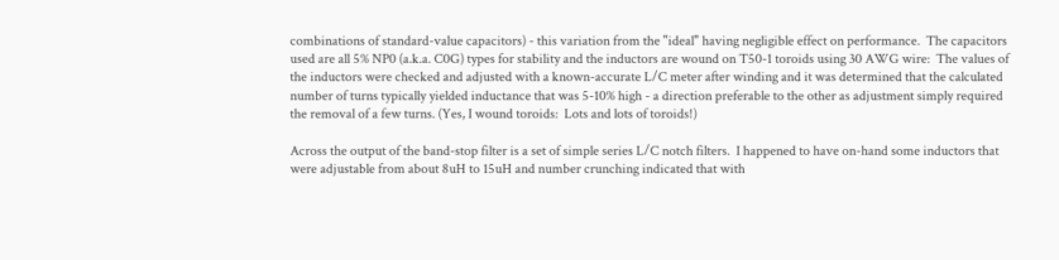combinations of standard-value capacitors) - this variation from the "ideal" having negligible effect on performance.  The capacitors used are all 5% NP0 (a.k.a. C0G) types for stability and the inductors are wound on T50-1 toroids using 30 AWG wire:  The values of the inductors were checked and adjusted with a known-accurate L/C meter after winding and it was determined that the calculated number of turns typically yielded inductance that was 5-10% high - a direction preferable to the other as adjustment simply required the removal of a few turns. (Yes, I wound toroids:  Lots and lots of toroids!)

Across the output of the band-stop filter is a set of simple series L/C notch filters.  I happened to have on-hand some inductors that were adjustable from about 8uH to 15uH and number crunching indicated that with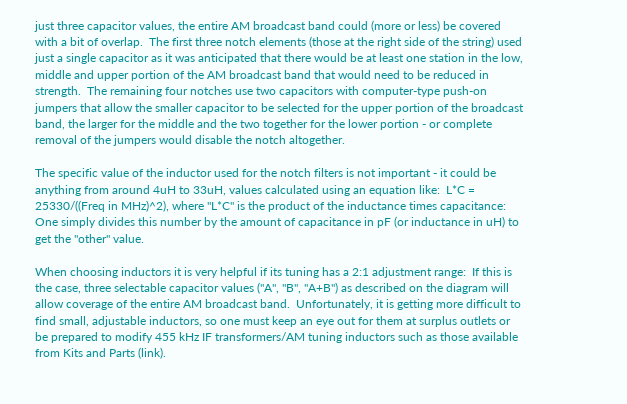just three capacitor values, the entire AM broadcast band could (more or less) be covered with a bit of overlap.  The first three notch elements (those at the right side of the string) used just a single capacitor as it was anticipated that there would be at least one station in the low, middle and upper portion of the AM broadcast band that would need to be reduced in strength.  The remaining four notches use two capacitors with computer-type push-on jumpers that allow the smaller capacitor to be selected for the upper portion of the broadcast band, the larger for the middle and the two together for the lower portion - or complete removal of the jumpers would disable the notch altogether.

The specific value of the inductor used for the notch filters is not important - it could be anything from around 4uH to 33uH, values calculated using an equation like:  L*C = 25330/((Freq in MHz)^2), where "L*C" is the product of the inductance times capacitance:  One simply divides this number by the amount of capacitance in pF (or inductance in uH) to get the "other" value.

When choosing inductors it is very helpful if its tuning has a 2:1 adjustment range:  If this is the case, three selectable capacitor values ("A", "B", "A+B") as described on the diagram will allow coverage of the entire AM broadcast band.  Unfortunately, it is getting more difficult to find small, adjustable inductors, so one must keep an eye out for them at surplus outlets or be prepared to modify 455 kHz IF transformers/AM tuning inductors such as those available from Kits and Parts (link).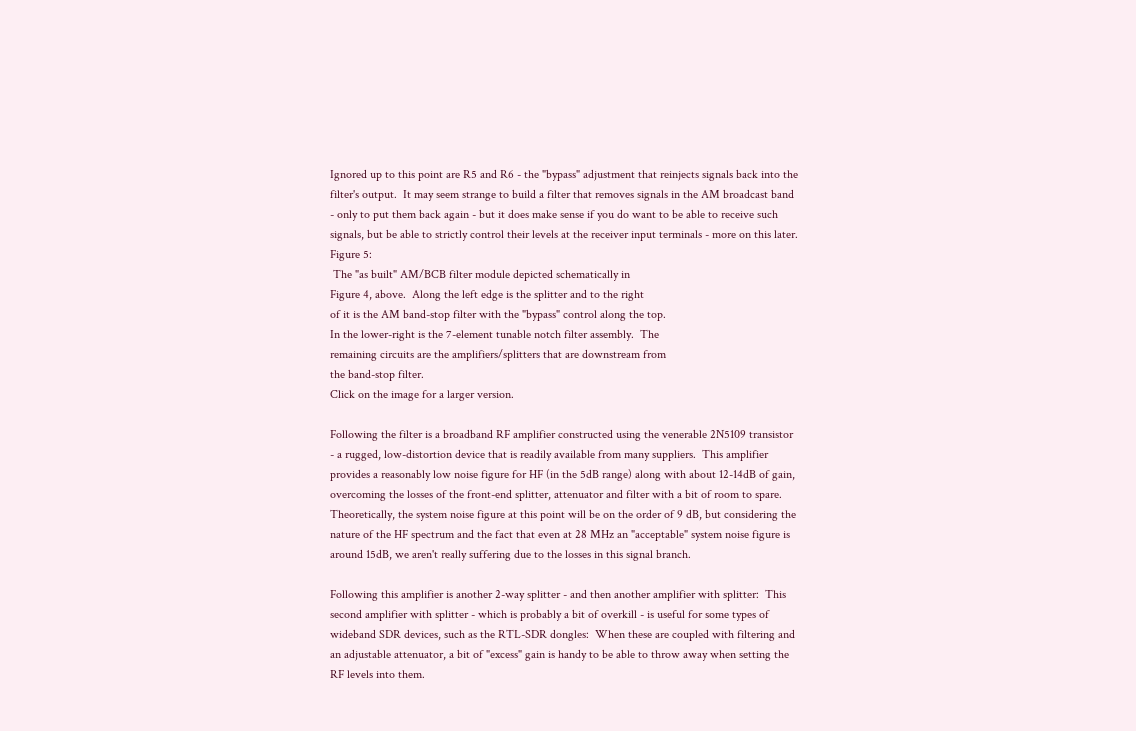Ignored up to this point are R5 and R6 - the "bypass" adjustment that reinjects signals back into the filter's output.  It may seem strange to build a filter that removes signals in the AM broadcast band - only to put them back again - but it does make sense if you do want to be able to receive such signals, but be able to strictly control their levels at the receiver input terminals - more on this later.
Figure 5:
 The "as built" AM/BCB filter module depicted schematically in
Figure 4, above.  Along the left edge is the splitter and to the right
of it is the AM band-stop filter with the "bypass" control along the top.
In the lower-right is the 7-element tunable notch filter assembly.  The
remaining circuits are the amplifiers/splitters that are downstream from
the band-stop filter.
Click on the image for a larger version.

Following the filter is a broadband RF amplifier constructed using the venerable 2N5109 transistor - a rugged, low-distortion device that is readily available from many suppliers.  This amplifier provides a reasonably low noise figure for HF (in the 5dB range) along with about 12-14dB of gain, overcoming the losses of the front-end splitter, attenuator and filter with a bit of room to spare.  Theoretically, the system noise figure at this point will be on the order of 9 dB, but considering the nature of the HF spectrum and the fact that even at 28 MHz an "acceptable" system noise figure is around 15dB, we aren't really suffering due to the losses in this signal branch.

Following this amplifier is another 2-way splitter - and then another amplifier with splitter:  This second amplifier with splitter - which is probably a bit of overkill - is useful for some types of wideband SDR devices, such as the RTL-SDR dongles:  When these are coupled with filtering and an adjustable attenuator, a bit of "excess" gain is handy to be able to throw away when setting the RF levels into them.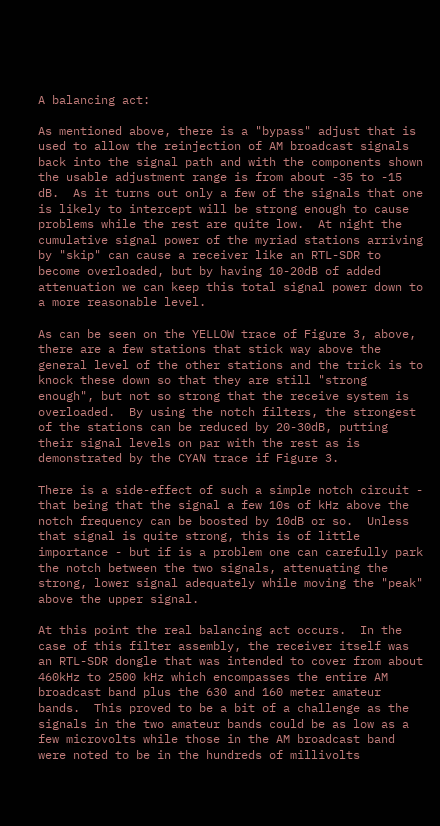A balancing act:

As mentioned above, there is a "bypass" adjust that is used to allow the reinjection of AM broadcast signals back into the signal path and with the components shown the usable adjustment range is from about -35 to -15 dB.  As it turns out only a few of the signals that one is likely to intercept will be strong enough to cause problems while the rest are quite low.  At night the cumulative signal power of the myriad stations arriving by "skip" can cause a receiver like an RTL-SDR to become overloaded, but by having 10-20dB of added attenuation we can keep this total signal power down to a more reasonable level.

As can be seen on the YELLOW trace of Figure 3, above, there are a few stations that stick way above the general level of the other stations and the trick is to knock these down so that they are still "strong enough", but not so strong that the receive system is overloaded.  By using the notch filters, the strongest of the stations can be reduced by 20-30dB, putting their signal levels on par with the rest as is demonstrated by the CYAN trace if Figure 3.

There is a side-effect of such a simple notch circuit - that being that the signal a few 10s of kHz above the notch frequency can be boosted by 10dB or so.  Unless that signal is quite strong, this is of little importance - but if is a problem one can carefully park the notch between the two signals, attenuating the strong, lower signal adequately while moving the "peak" above the upper signal.

At this point the real balancing act occurs.  In the case of this filter assembly, the receiver itself was an RTL-SDR dongle that was intended to cover from about 460kHz to 2500 kHz which encompasses the entire AM broadcast band plus the 630 and 160 meter amateur bands.  This proved to be a bit of a challenge as the signals in the two amateur bands could be as low as a few microvolts while those in the AM broadcast band were noted to be in the hundreds of millivolts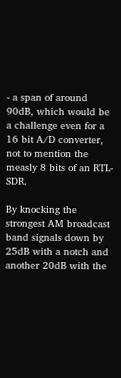- a span of around 90dB, which would be a challenge even for a 16 bit A/D converter, not to mention the measly 8 bits of an RTL-SDR.

By knocking the strongest AM broadcast band signals down by 25dB with a notch and another 20dB with the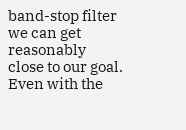band-stop filter we can get reasonably close to our goal.  Even with the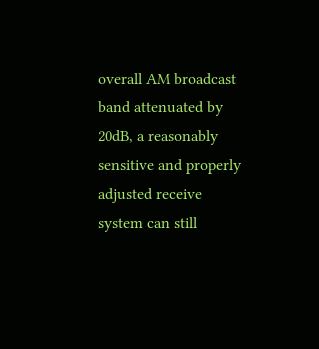overall AM broadcast band attenuated by 20dB, a reasonably sensitive and properly adjusted receive system can still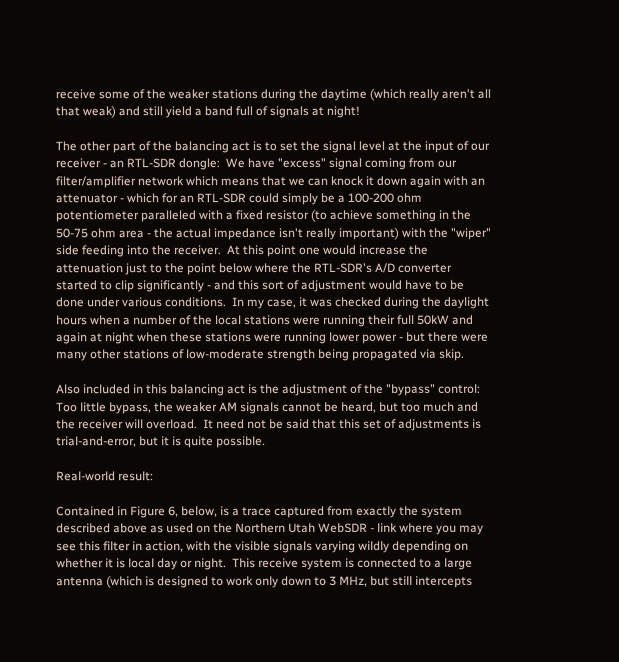receive some of the weaker stations during the daytime (which really aren't all that weak) and still yield a band full of signals at night!

The other part of the balancing act is to set the signal level at the input of our receiver - an RTL-SDR dongle:  We have "excess" signal coming from our filter/amplifier network which means that we can knock it down again with an attenuator - which for an RTL-SDR could simply be a 100-200 ohm potentiometer paralleled with a fixed resistor (to achieve something in the 50-75 ohm area - the actual impedance isn't really important) with the "wiper" side feeding into the receiver.  At this point one would increase the attenuation just to the point below where the RTL-SDR's A/D converter started to clip significantly - and this sort of adjustment would have to be done under various conditions.  In my case, it was checked during the daylight hours when a number of the local stations were running their full 50kW and again at night when these stations were running lower power - but there were many other stations of low-moderate strength being propagated via skip.

Also included in this balancing act is the adjustment of the "bypass" control:  Too little bypass, the weaker AM signals cannot be heard, but too much and the receiver will overload.  It need not be said that this set of adjustments is trial-and-error, but it is quite possible.

Real-world result:

Contained in Figure 6, below, is a trace captured from exactly the system described above as used on the Northern Utah WebSDR - link where you may see this filter in action, with the visible signals varying wildly depending on whether it is local day or night.  This receive system is connected to a large antenna (which is designed to work only down to 3 MHz, but still intercepts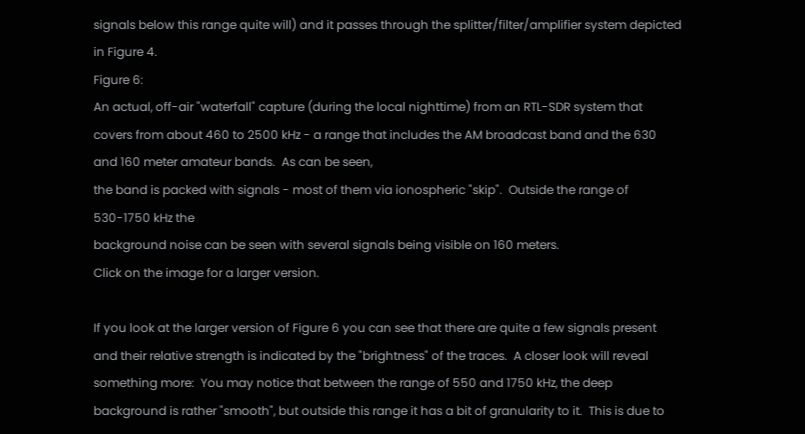signals below this range quite will) and it passes through the splitter/filter/amplifier system depicted in Figure 4.
Figure 6:
An actual, off-air "waterfall" capture (during the local nighttime) from an RTL-SDR system that covers from about 460 to 2500 kHz - a range that includes the AM broadcast band and the 630 and 160 meter amateur bands.  As can be seen,
the band is packed with signals - most of them via ionospheric "skip".  Outside the range of 530-1750 kHz the
background noise can be seen with several signals being visible on 160 meters.
Click on the image for a larger version.

If you look at the larger version of Figure 6 you can see that there are quite a few signals present and their relative strength is indicated by the "brightness" of the traces.  A closer look will reveal something more:  You may notice that between the range of 550 and 1750 kHz, the deep background is rather "smooth", but outside this range it has a bit of granularity to it.  This is due to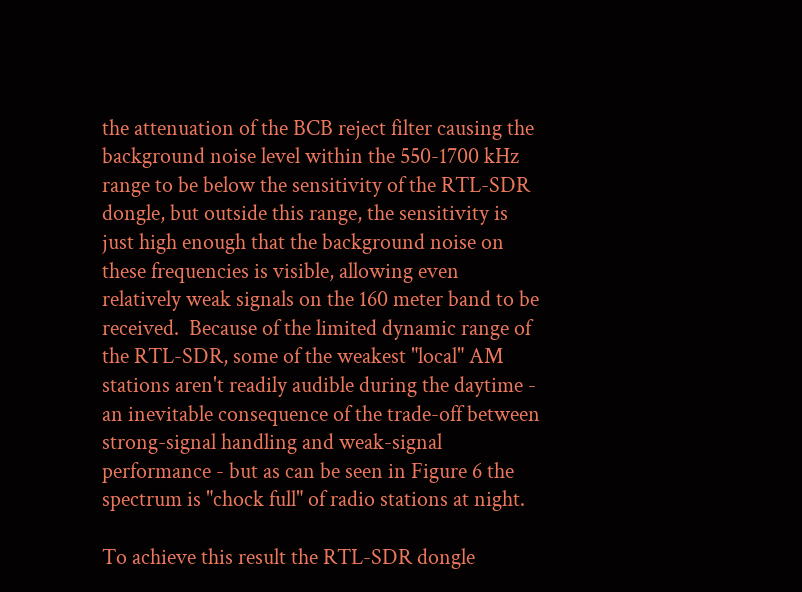the attenuation of the BCB reject filter causing the background noise level within the 550-1700 kHz range to be below the sensitivity of the RTL-SDR dongle, but outside this range, the sensitivity is just high enough that the background noise on these frequencies is visible, allowing even relatively weak signals on the 160 meter band to be received.  Because of the limited dynamic range of the RTL-SDR, some of the weakest "local" AM stations aren't readily audible during the daytime - an inevitable consequence of the trade-off between strong-signal handling and weak-signal performance - but as can be seen in Figure 6 the spectrum is "chock full" of radio stations at night.

To achieve this result the RTL-SDR dongle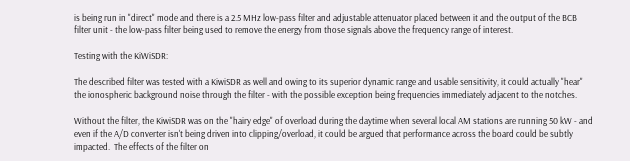is being run in "direct" mode and there is a 2.5 MHz low-pass filter and adjustable attenuator placed between it and the output of the BCB filter unit - the low-pass filter being used to remove the energy from those signals above the frequency range of interest.

Testing with the KiWiSDR:

The described filter was tested with a KiwiSDR as well and owing to its superior dynamic range and usable sensitivity, it could actually "hear" the ionospheric background noise through the filter - with the possible exception being frequencies immediately adjacent to the notches.

Without the filter, the KiwiSDR was on the "hairy edge" of overload during the daytime when several local AM stations are running 50 kW - and even if the A/D converter isn't being driven into clipping/overload, it could be argued that performance across the board could be subtly impacted.  The effects of the filter on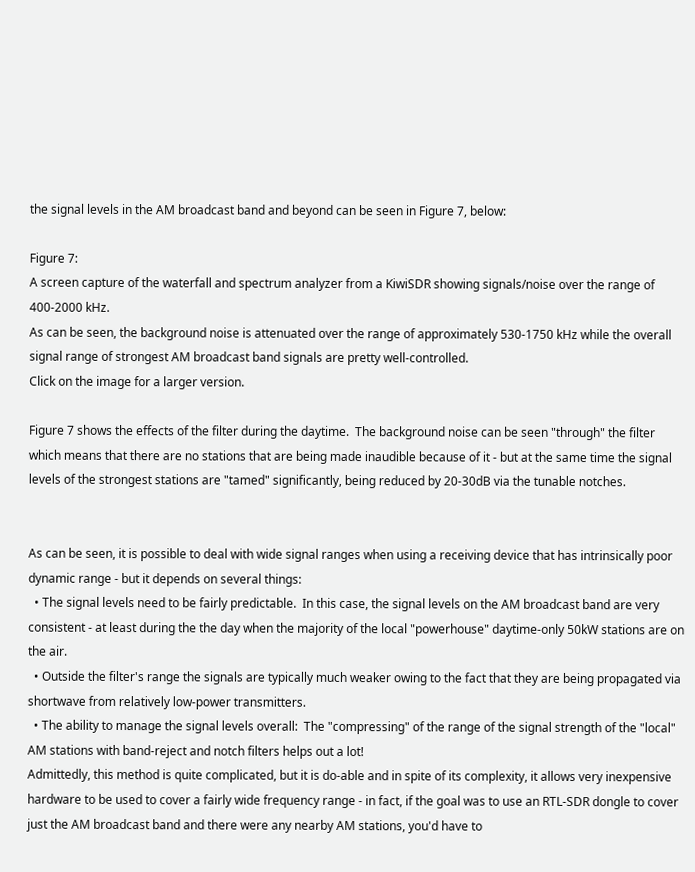the signal levels in the AM broadcast band and beyond can be seen in Figure 7, below:

Figure 7:
A screen capture of the waterfall and spectrum analyzer from a KiwiSDR showing signals/noise over the range of 400-2000 kHz.
As can be seen, the background noise is attenuated over the range of approximately 530-1750 kHz while the overall signal range of strongest AM broadcast band signals are pretty well-controlled.
Click on the image for a larger version.

Figure 7 shows the effects of the filter during the daytime.  The background noise can be seen "through" the filter which means that there are no stations that are being made inaudible because of it - but at the same time the signal levels of the strongest stations are "tamed" significantly, being reduced by 20-30dB via the tunable notches.


As can be seen, it is possible to deal with wide signal ranges when using a receiving device that has intrinsically poor dynamic range - but it depends on several things:
  • The signal levels need to be fairly predictable.  In this case, the signal levels on the AM broadcast band are very consistent - at least during the the day when the majority of the local "powerhouse" daytime-only 50kW stations are on the air.
  • Outside the filter's range the signals are typically much weaker owing to the fact that they are being propagated via shortwave from relatively low-power transmitters.
  • The ability to manage the signal levels overall:  The "compressing" of the range of the signal strength of the "local" AM stations with band-reject and notch filters helps out a lot!
Admittedly, this method is quite complicated, but it is do-able and in spite of its complexity, it allows very inexpensive hardware to be used to cover a fairly wide frequency range - in fact, if the goal was to use an RTL-SDR dongle to cover just the AM broadcast band and there were any nearby AM stations, you'd have to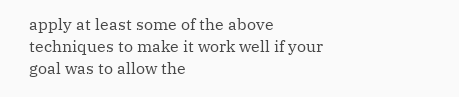apply at least some of the above techniques to make it work well if your goal was to allow the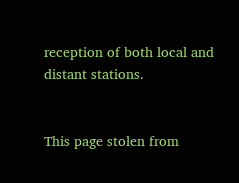reception of both local and distant stations.


This page stolen from